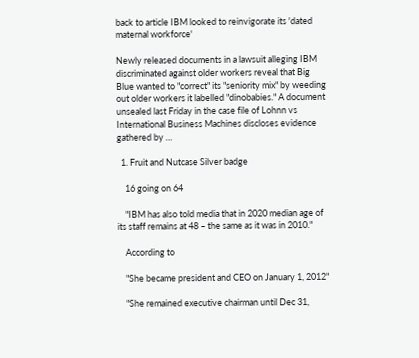back to article IBM looked to reinvigorate its 'dated maternal workforce'

Newly released documents in a lawsuit alleging IBM discriminated against older workers reveal that Big Blue wanted to "correct" its "seniority mix" by weeding out older workers it labelled "dinobabies." A document unsealed last Friday in the case file of Lohnn vs International Business Machines discloses evidence gathered by …

  1. Fruit and Nutcase Silver badge

    16 going on 64

    "IBM has also told media that in 2020 median age of its staff remains at 48 – the same as it was in 2010."

    According to

    "She became president and CEO on January 1, 2012"

    "She remained executive chairman until Dec 31,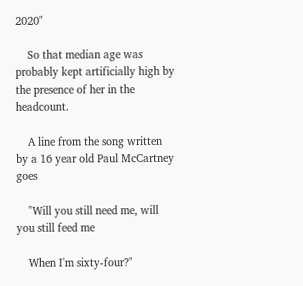2020"

    So that median age was probably kept artificially high by the presence of her in the headcount.

    A line from the song written by a 16 year old Paul McCartney goes

    "Will you still need me, will you still feed me

    When I'm sixty-four?"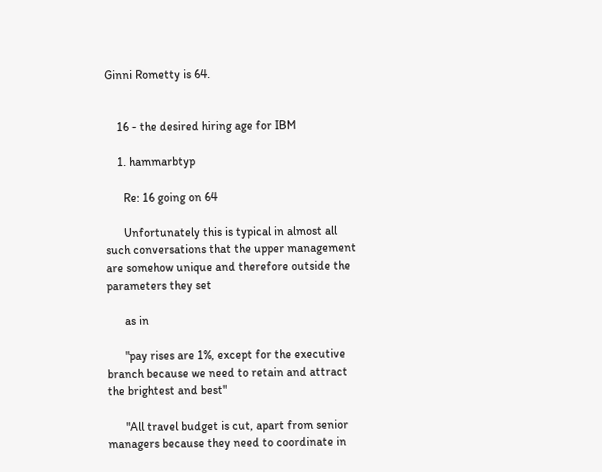Ginni Rometty is 64.


    16 - the desired hiring age for IBM

    1. hammarbtyp

      Re: 16 going on 64

      Unfortunately this is typical in almost all such conversations that the upper management are somehow unique and therefore outside the parameters they set

      as in

      "pay rises are 1%, except for the executive branch because we need to retain and attract the brightest and best"

      "All travel budget is cut, apart from senior managers because they need to coordinate in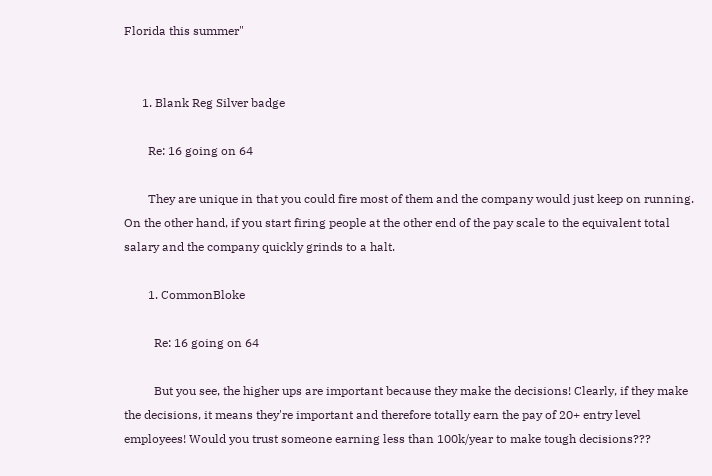Florida this summer"


      1. Blank Reg Silver badge

        Re: 16 going on 64

        They are unique in that you could fire most of them and the company would just keep on running. On the other hand, if you start firing people at the other end of the pay scale to the equivalent total salary and the company quickly grinds to a halt.

        1. CommonBloke

          Re: 16 going on 64

          But you see, the higher ups are important because they make the decisions! Clearly, if they make the decisions, it means they're important and therefore totally earn the pay of 20+ entry level employees! Would you trust someone earning less than 100k/year to make tough decisions???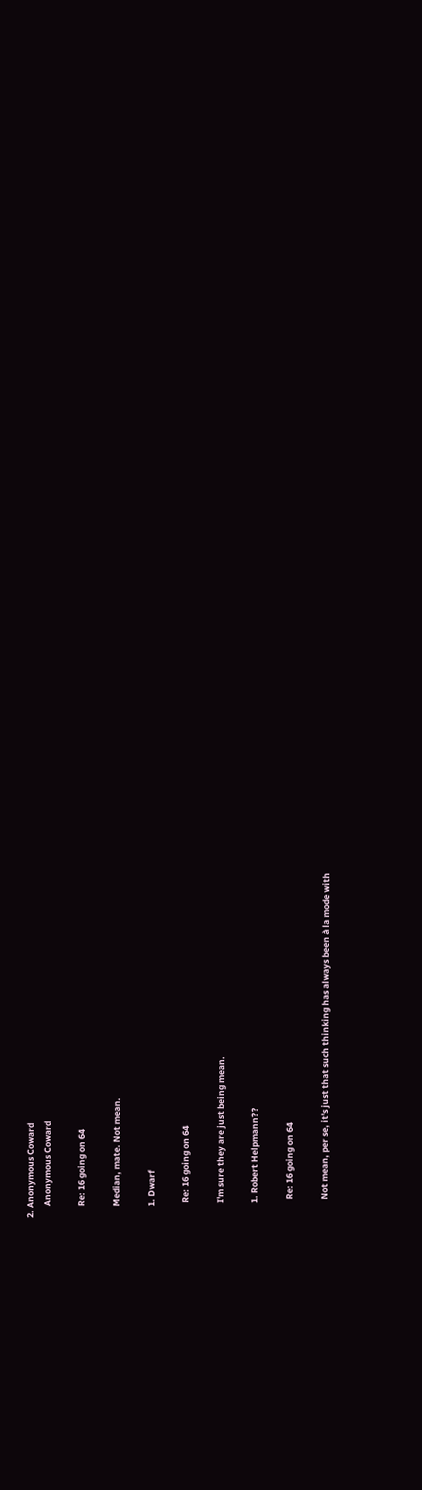2. Anonymous Coward
      Anonymous Coward

      Re: 16 going on 64

      Median, mate. Not mean.

      1. Dwarf

        Re: 16 going on 64

        I'm sure they are just being mean.

        1. Robert Helpmann??

          Re: 16 going on 64

          Not mean, per se, it's just that such thinking has always been à la mode with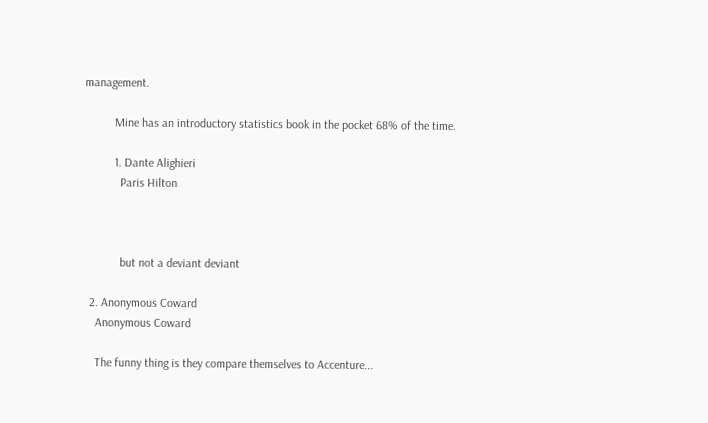management.

          Mine has an introductory statistics book in the pocket 68% of the time.

          1. Dante Alighieri
            Paris Hilton



            but not a deviant deviant

  2. Anonymous Coward
    Anonymous Coward

    The funny thing is they compare themselves to Accenture...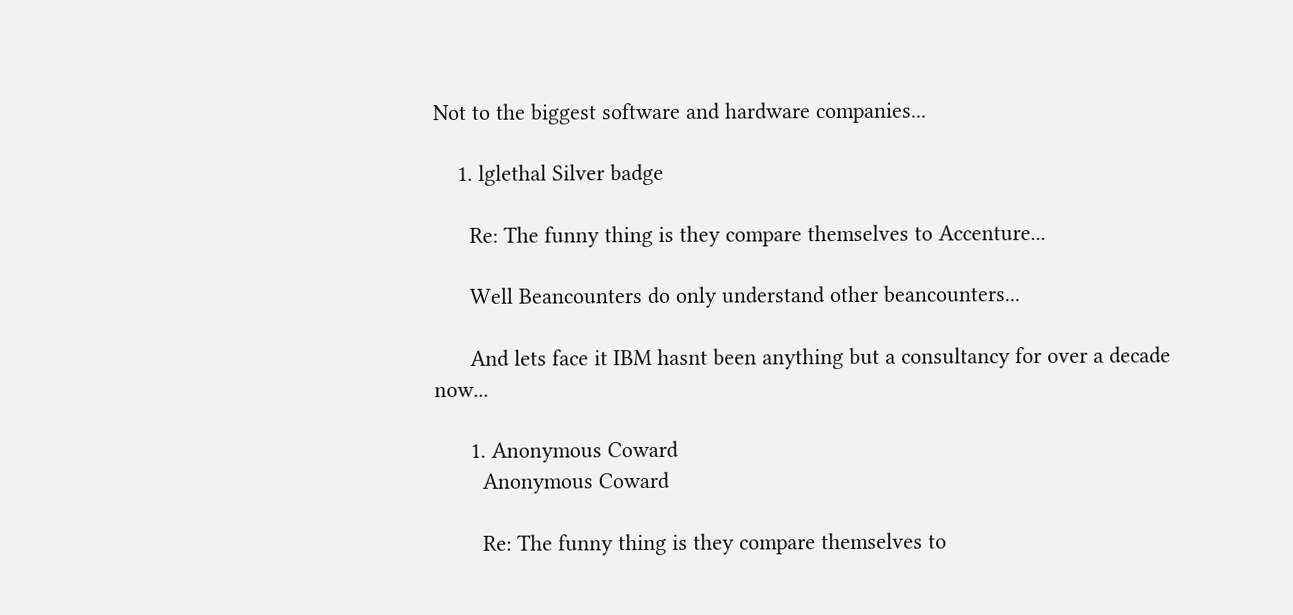Not to the biggest software and hardware companies...

    1. lglethal Silver badge

      Re: The funny thing is they compare themselves to Accenture...

      Well Beancounters do only understand other beancounters...

      And lets face it IBM hasnt been anything but a consultancy for over a decade now...

      1. Anonymous Coward
        Anonymous Coward

        Re: The funny thing is they compare themselves to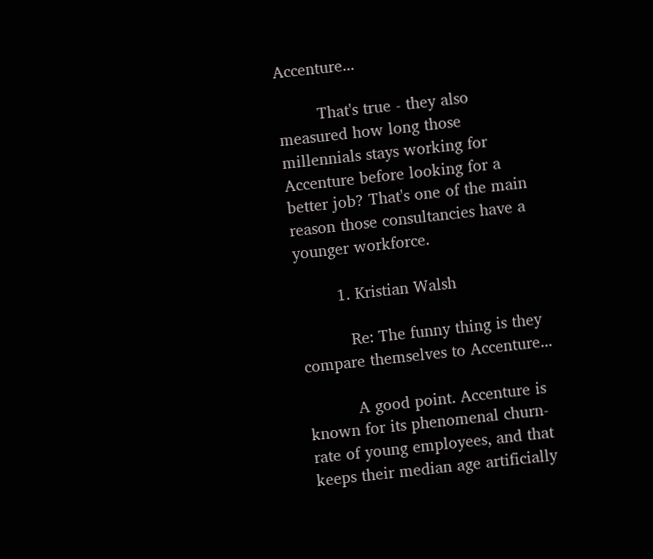Accenture...

        That's true - they also measured how long those millennials stays working for Accenture before looking for a better job? That's one of the main reason those consultancies have a younger workforce.

        1. Kristian Walsh

          Re: The funny thing is they compare themselves to Accenture...

          A good point. Accenture is known for its phenomenal churn-rate of young employees, and that keeps their median age artificially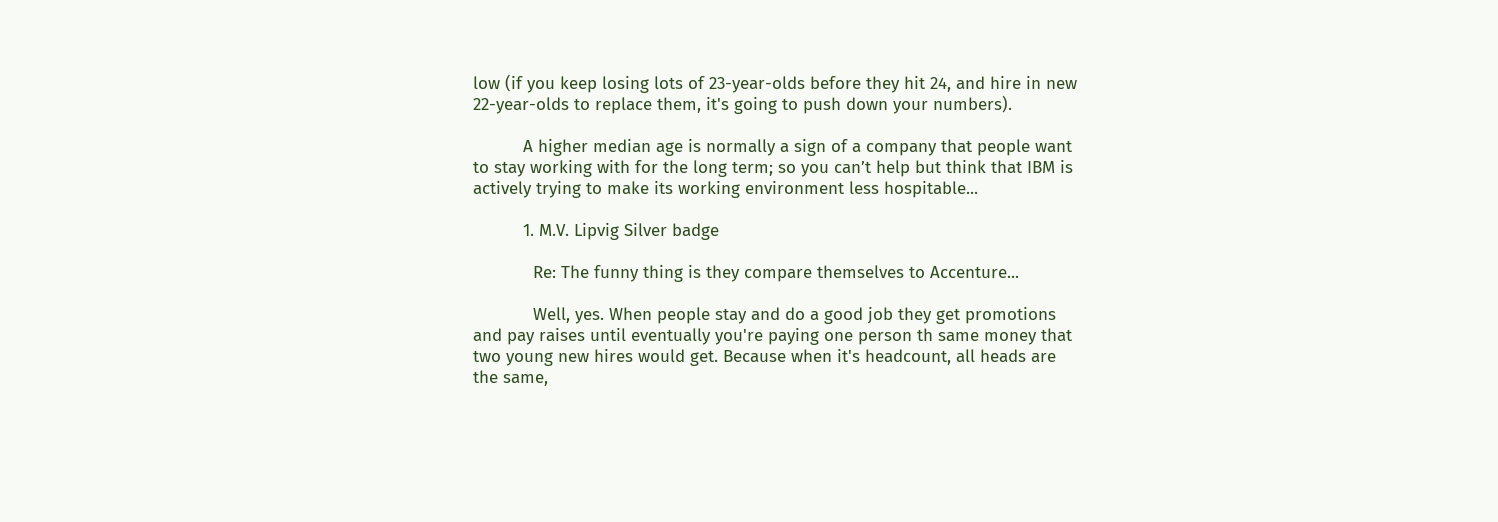low (if you keep losing lots of 23-year-olds before they hit 24, and hire in new 22-year-olds to replace them, it's going to push down your numbers).

          A higher median age is normally a sign of a company that people want to stay working with for the long term; so you can’t help but think that IBM is actively trying to make its working environment less hospitable...

          1. M.V. Lipvig Silver badge

            Re: The funny thing is they compare themselves to Accenture...

            Well, yes. When people stay and do a good job they get promotions and pay raises until eventually you're paying one person th same money that two young new hires would get. Because when it's headcount, all heads are the same,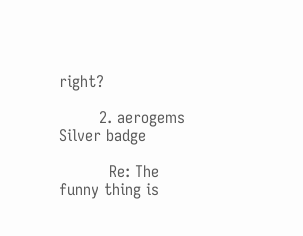right?

        2. aerogems Silver badge

          Re: The funny thing is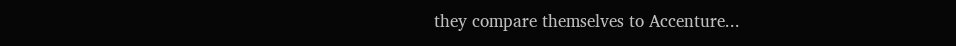they compare themselves to Accenture...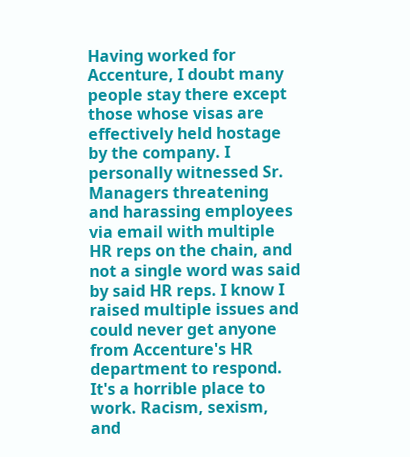Having worked for Accenture, I doubt many people stay there except those whose visas are effectively held hostage by the company. I personally witnessed Sr. Managers threatening and harassing employees via email with multiple HR reps on the chain, and not a single word was said by said HR reps. I know I raised multiple issues and could never get anyone from Accenture's HR department to respond. It's a horrible place to work. Racism, sexism, and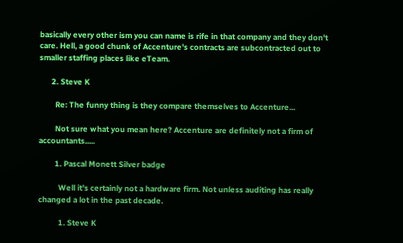basically every other ism you can name is rife in that company and they don't care. Hell, a good chunk of Accenture's contracts are subcontracted out to smaller staffing places like eTeam.

      2. Steve K

        Re: The funny thing is they compare themselves to Accenture...

        Not sure what you mean here? Accenture are definitely not a firm of accountants.....

        1. Pascal Monett Silver badge

          Well it's certainly not a hardware firm. Not unless auditing has really changed a lot in the past decade.

          1. Steve K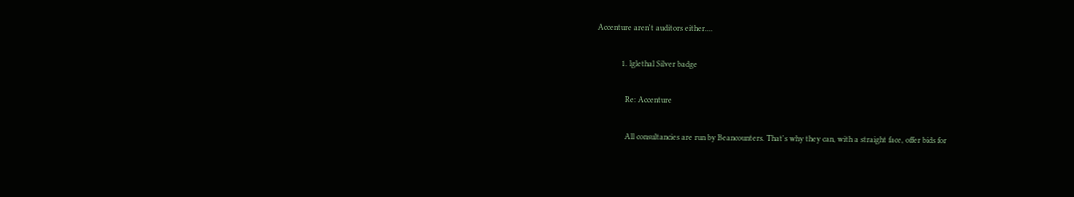Accenture aren't auditors either....

            1. lglethal Silver badge

              Re: Accenture

              All consultancies are run by Beancounters. That's why they can, with a straight face, offer bids for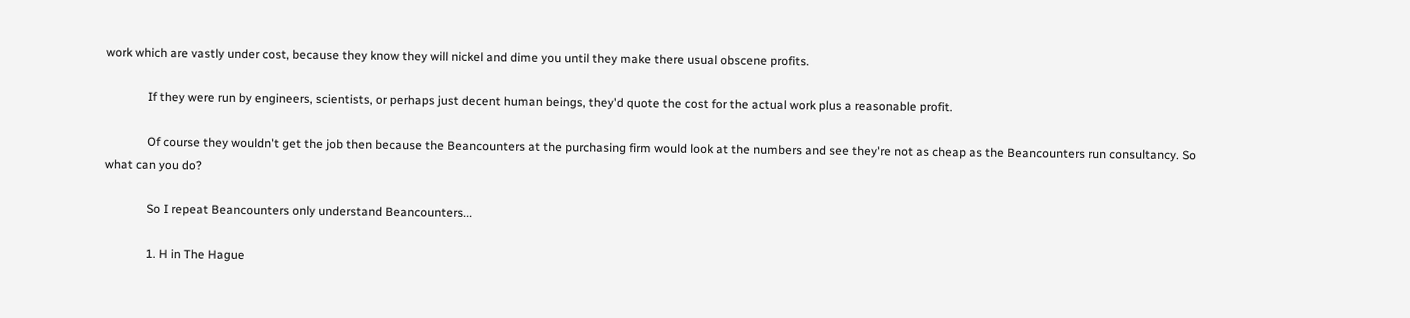work which are vastly under cost, because they know they will nickel and dime you until they make there usual obscene profits.

              If they were run by engineers, scientists, or perhaps just decent human beings, they'd quote the cost for the actual work plus a reasonable profit.

              Of course they wouldn't get the job then because the Beancounters at the purchasing firm would look at the numbers and see they're not as cheap as the Beancounters run consultancy. So what can you do?

              So I repeat Beancounters only understand Beancounters...

              1. H in The Hague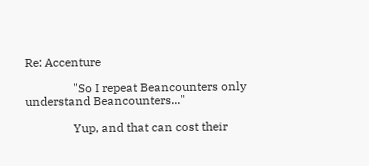Re: Accenture

                "So I repeat Beancounters only understand Beancounters..."

                Yup, and that can cost their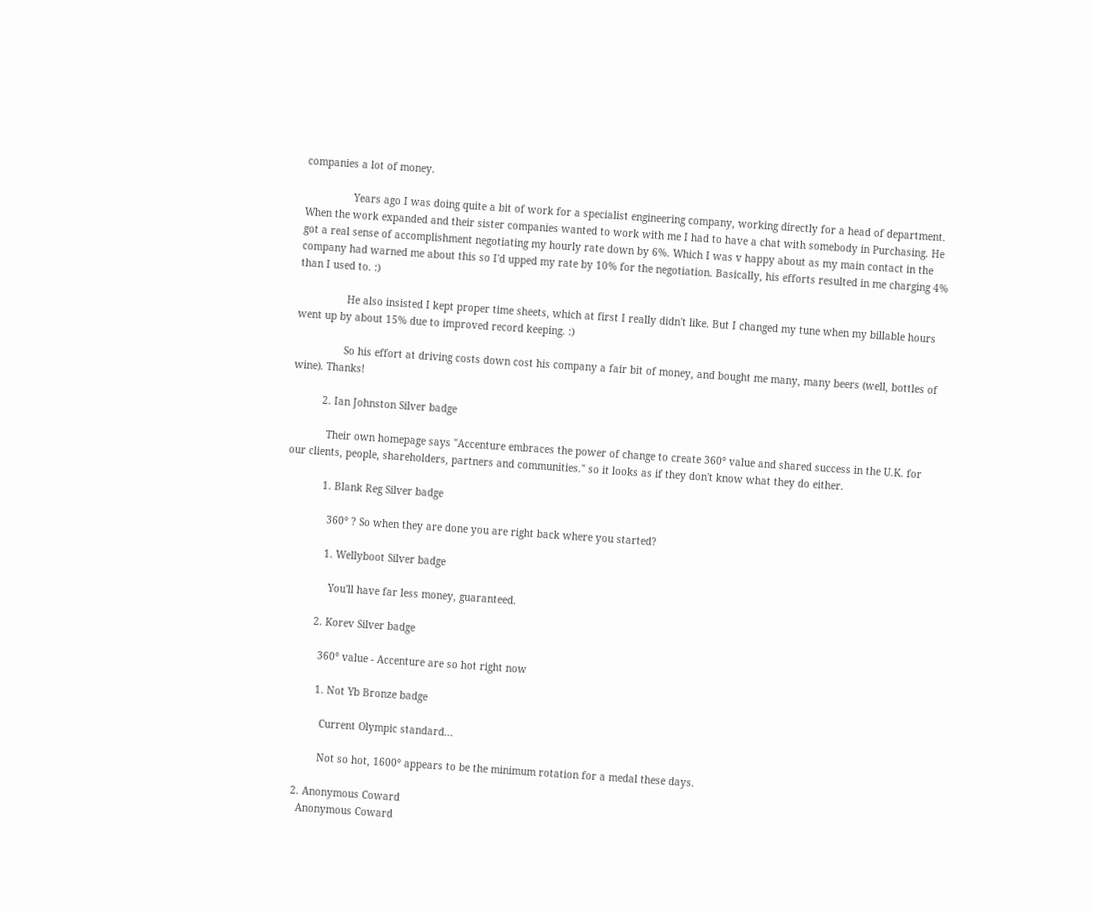companies a lot of money.

                Years ago I was doing quite a bit of work for a specialist engineering company, working directly for a head of department. When the work expanded and their sister companies wanted to work with me I had to have a chat with somebody in Purchasing. He got a real sense of accomplishment negotiating my hourly rate down by 6%. Which I was v happy about as my main contact in the company had warned me about this so I'd upped my rate by 10% for the negotiation. Basically, his efforts resulted in me charging 4% than I used to. :)

                He also insisted I kept proper time sheets, which at first I really didn't like. But I changed my tune when my billable hours went up by about 15% due to improved record keeping. :)

                So his effort at driving costs down cost his company a fair bit of money, and bought me many, many beers (well, bottles of wine). Thanks!

          2. Ian Johnston Silver badge

            Their own homepage says "Accenture embraces the power of change to create 360° value and shared success in the U.K. for our clients, people, shareholders, partners and communities." so it looks as if they don't know what they do either.

            1. Blank Reg Silver badge

              360° ? So when they are done you are right back where you started?

              1. Wellyboot Silver badge

                You'll have far less money, guaranteed.

            2. Korev Silver badge

              360° value - Accenture are so hot right now

              1. Not Yb Bronze badge

                Current Olympic standard...

                Not so hot, 1600° appears to be the minimum rotation for a medal these days.

        2. Anonymous Coward
          Anonymous Coward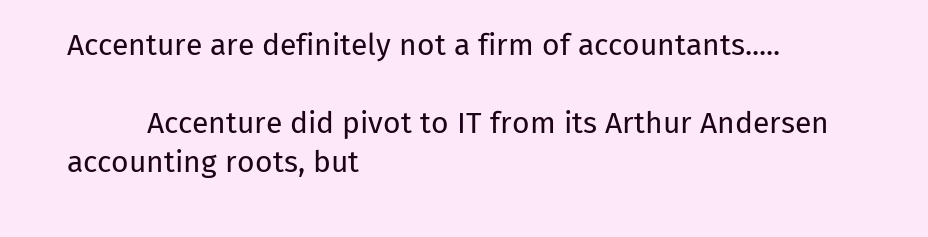Accenture are definitely not a firm of accountants.....

          Accenture did pivot to IT from its Arthur Andersen accounting roots, but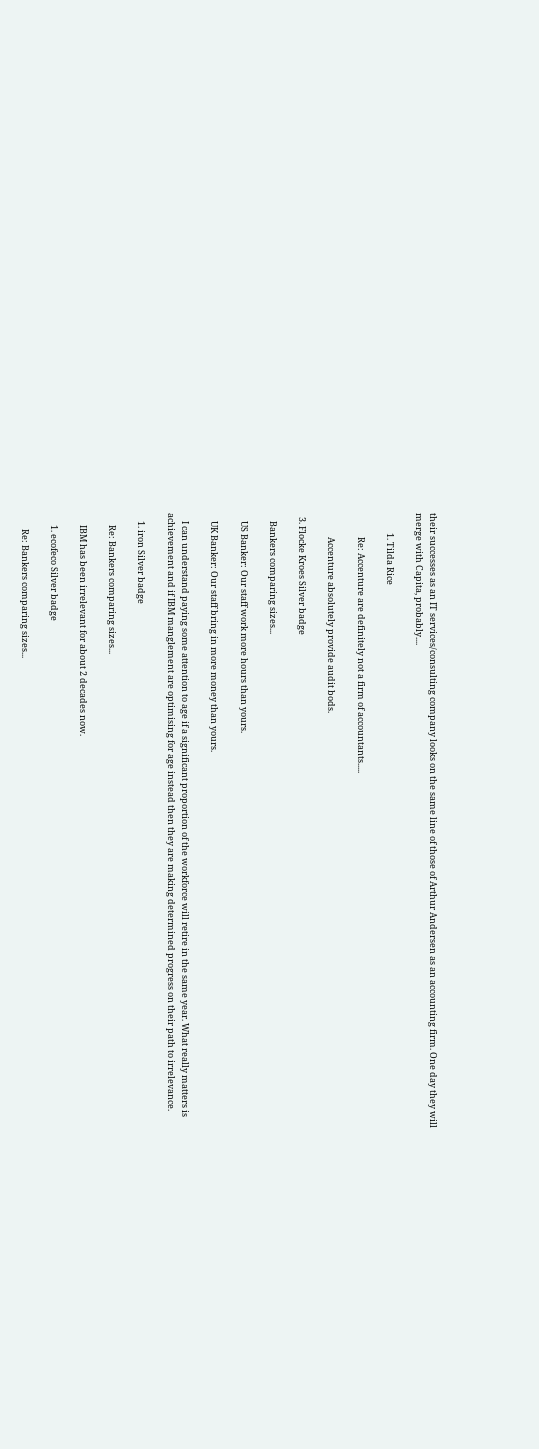their successes as an IT services/consulting company looks on the same line of those of Arthur Andersen as an accounting firm. One day they will merge with Capita, probably....

          1. Tilda Rice

            Re: Accenture are definitely not a firm of accountants.....

            Accenture absolutely provide audit bods.

  3. Flocke Kroes Silver badge

    Bankers comparing sizes...

    US Banker: Our staff work more hours than yours.

    UK Banker: Our staff bring in more money than yours.

    I can understand paying some attention to age if a significant proportion of the workforce will retire in the same year. What really matters is achievement and if IBM manglement are optimising for age instead then they are making determined progress on their path to irrelevance.

    1. iron Silver badge

      Re: Bankers comparing sizes...

      IBM has been irrelevant for about 2 decades now.

      1. ecofeco Silver badge

        Re: Bankers comparing sizes...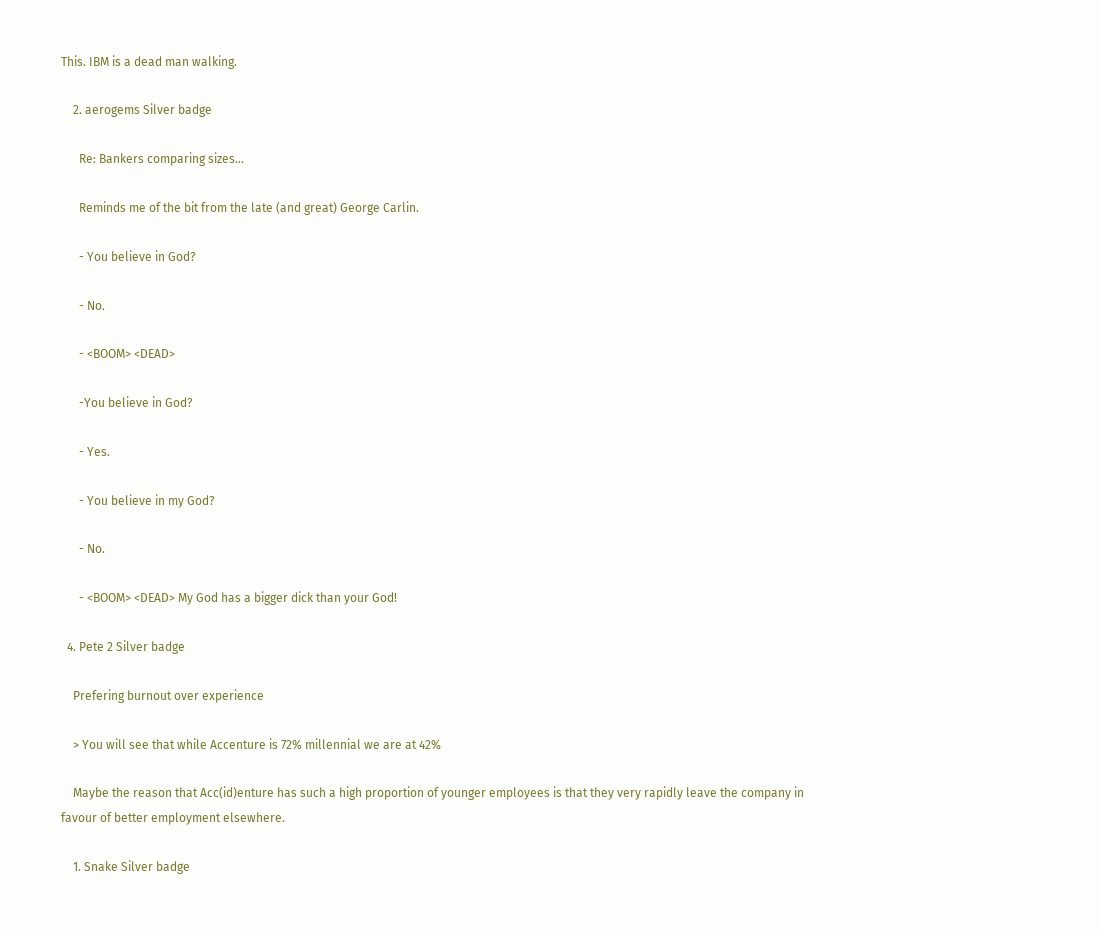This. IBM is a dead man walking.

    2. aerogems Silver badge

      Re: Bankers comparing sizes...

      Reminds me of the bit from the late (and great) George Carlin.

      - You believe in God?

      - No.

      - <BOOM> <DEAD>

      -You believe in God?

      - Yes.

      - You believe in my God?

      - No.

      - <BOOM> <DEAD> My God has a bigger dick than your God!

  4. Pete 2 Silver badge

    Prefering burnout over experience

    > You will see that while Accenture is 72% millennial we are at 42%

    Maybe the reason that Acc(id)enture has such a high proportion of younger employees is that they very rapidly leave the company in favour of better employment elsewhere.

    1. Snake Silver badge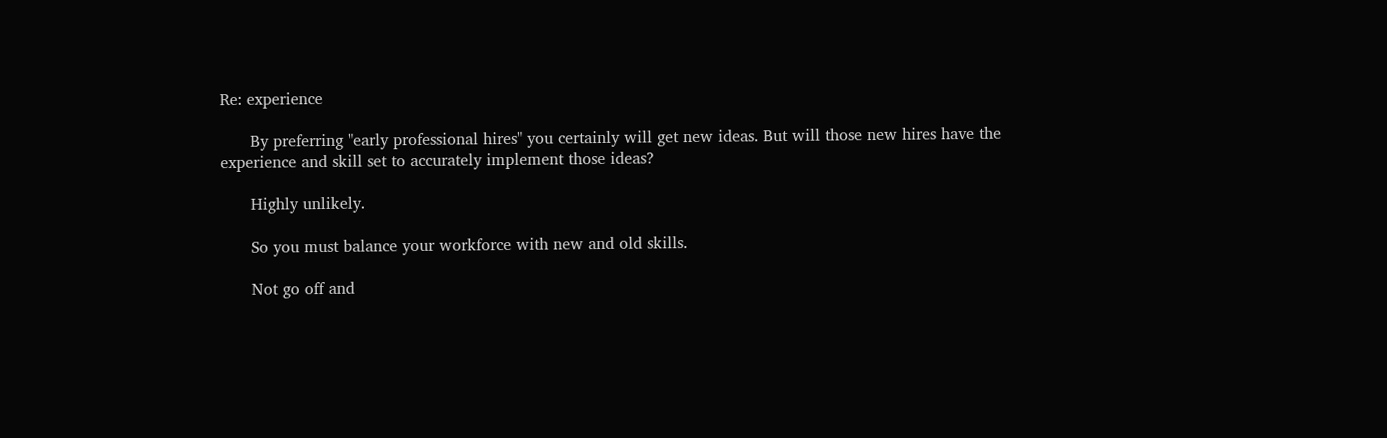Re: experience

      By preferring "early professional hires" you certainly will get new ideas. But will those new hires have the experience and skill set to accurately implement those ideas?

      Highly unlikely.

      So you must balance your workforce with new and old skills.

      Not go off and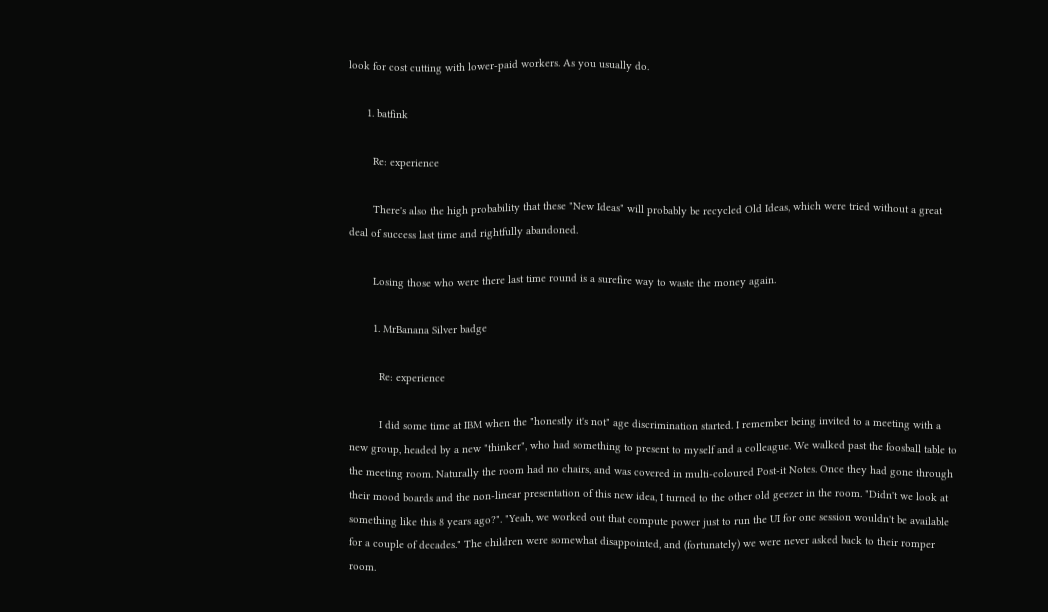look for cost cutting with lower-paid workers. As you usually do.

      1. batfink

        Re: experience

        There's also the high probability that these "New Ideas" will probably be recycled Old Ideas, which were tried without a great deal of success last time and rightfully abandoned.

        Losing those who were there last time round is a surefire way to waste the money again.

        1. MrBanana Silver badge

          Re: experience

          I did some time at IBM when the "honestly it's not" age discrimination started. I remember being invited to a meeting with a new group, headed by a new "thinker", who had something to present to myself and a colleague. We walked past the foosball table to the meeting room. Naturally the room had no chairs, and was covered in multi-coloured Post-it Notes. Once they had gone through their mood boards and the non-linear presentation of this new idea, I turned to the other old geezer in the room. "Didn't we look at something like this 8 years ago?". "Yeah, we worked out that compute power just to run the UI for one session wouldn't be available for a couple of decades." The children were somewhat disappointed, and (fortunately) we were never asked back to their romper room.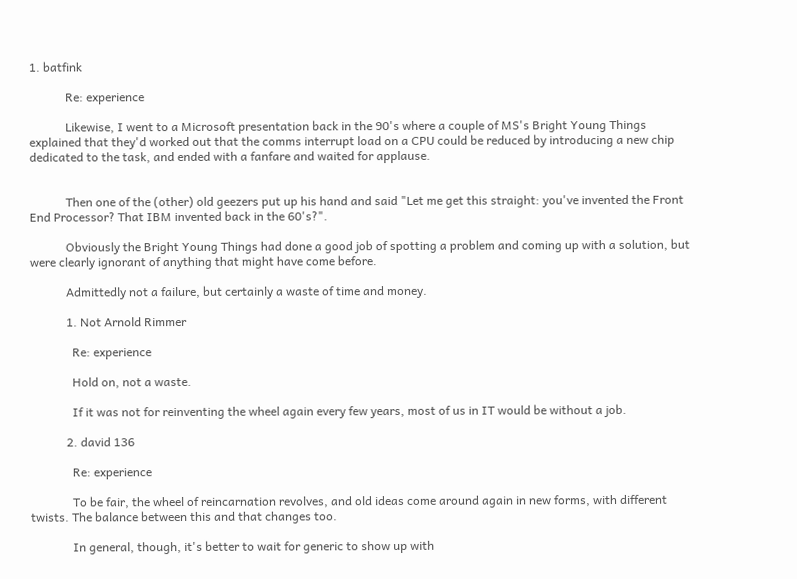1. batfink

            Re: experience

            Likewise, I went to a Microsoft presentation back in the 90's where a couple of MS's Bright Young Things explained that they'd worked out that the comms interrupt load on a CPU could be reduced by introducing a new chip dedicated to the task, and ended with a fanfare and waited for applause.


            Then one of the (other) old geezers put up his hand and said "Let me get this straight: you've invented the Front End Processor? That IBM invented back in the 60's?".

            Obviously the Bright Young Things had done a good job of spotting a problem and coming up with a solution, but were clearly ignorant of anything that might have come before.

            Admittedly not a failure, but certainly a waste of time and money.

            1. Not Arnold Rimmer

              Re: experience

              Hold on, not a waste.

              If it was not for reinventing the wheel again every few years, most of us in IT would be without a job.

            2. david 136

              Re: experience

              To be fair, the wheel of reincarnation revolves, and old ideas come around again in new forms, with different twists. The balance between this and that changes too.

              In general, though, it's better to wait for generic to show up with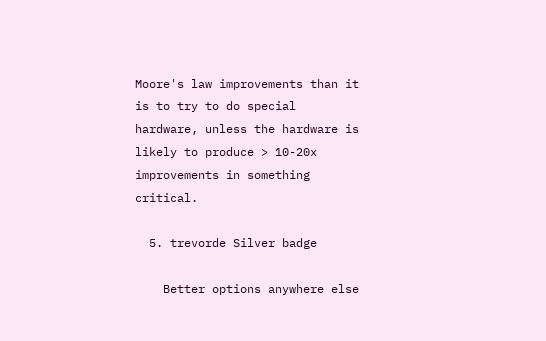Moore's law improvements than it is to try to do special hardware, unless the hardware is likely to produce > 10-20x improvements in something critical.

  5. trevorde Silver badge

    Better options anywhere else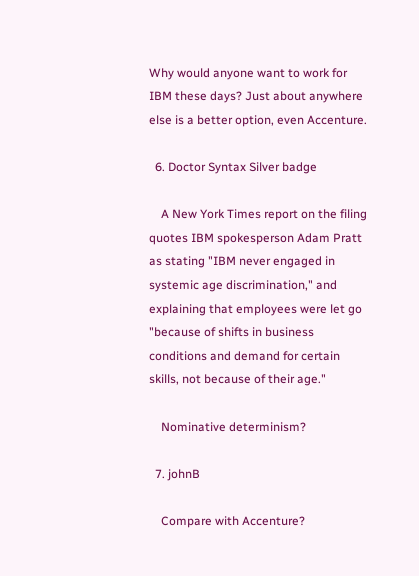Why would anyone want to work for IBM these days? Just about anywhere else is a better option, even Accenture.

  6. Doctor Syntax Silver badge

    A New York Times report on the filing quotes IBM spokesperson Adam Pratt as stating "IBM never engaged in systemic age discrimination," and explaining that employees were let go "because of shifts in business conditions and demand for certain skills, not because of their age."

    Nominative determinism?

  7. johnB

    Compare with Accenture?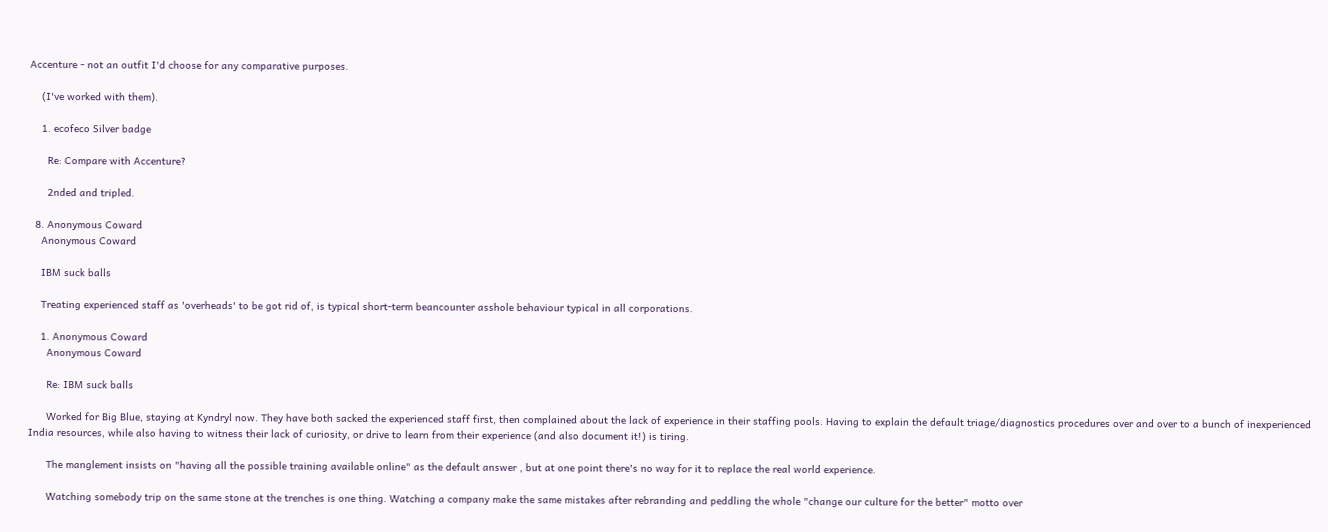Accenture - not an outfit I'd choose for any comparative purposes.

    (I've worked with them).

    1. ecofeco Silver badge

      Re: Compare with Accenture?

      2nded and tripled.

  8. Anonymous Coward
    Anonymous Coward

    IBM suck balls

    Treating experienced staff as 'overheads' to be got rid of, is typical short-term beancounter asshole behaviour typical in all corporations.

    1. Anonymous Coward
      Anonymous Coward

      Re: IBM suck balls

      Worked for Big Blue, staying at Kyndryl now. They have both sacked the experienced staff first, then complained about the lack of experience in their staffing pools. Having to explain the default triage/diagnostics procedures over and over to a bunch of inexperienced India resources, while also having to witness their lack of curiosity, or drive to learn from their experience (and also document it!) is tiring.

      The manglement insists on "having all the possible training available online" as the default answer , but at one point there's no way for it to replace the real world experience.

      Watching somebody trip on the same stone at the trenches is one thing. Watching a company make the same mistakes after rebranding and peddling the whole "change our culture for the better" motto over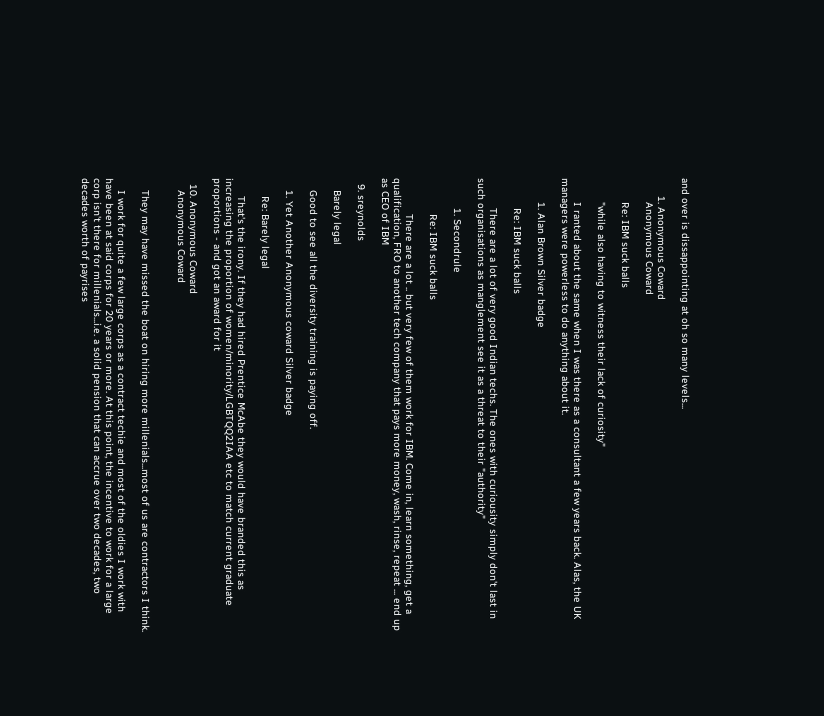and over is dissappointing at oh so many levels...

      1. Anonymous Coward
        Anonymous Coward

        Re: IBM suck balls

        "while also having to witness their lack of curiosity"

        I ranted about the same when I was there as a consultant a few years back. Alas, the UK managers were powerless to do anything about it.

        1. Alan Brown Silver badge

          Re: IBM suck balls

          There are a lot of very good Indian techs. The ones with curiousity simply don't last in such organisations as manglement see it as a threat to their "authority"

          1. Secondrule

            Re: IBM suck balls

            There are a lot .. but very few of them work for IBM. Come in, learn something, get a qualification, FRO to another tech company that pays more money, wash, rinse, repeat ... end up as CEO of IBM

  9. sreynolds

    Barely legal

    Good to see all the diversity training is paying off.

    1. Yet Another Anonymous coward Silver badge

      Re: Barely legal

      That's the irony. If they had hired Prentice McAbe they would have branded this as increasing the proportion of women/minority/LGBTQQ2IAA etc to match current graduate proportions - and got an award for it

  10. Anonymous Coward
    Anonymous Coward


    They may have missed the boat on hiring more millenials...most of us are contractors I think.

    I work for quite a few large corps as a contract techie and most of the oldies I work with have been at said corps for 20 years or more. At this point, the incentive to work for a large corp isn't there for millenials...i.e. a solid pension that can accrue over two decades, two decades worth of payrises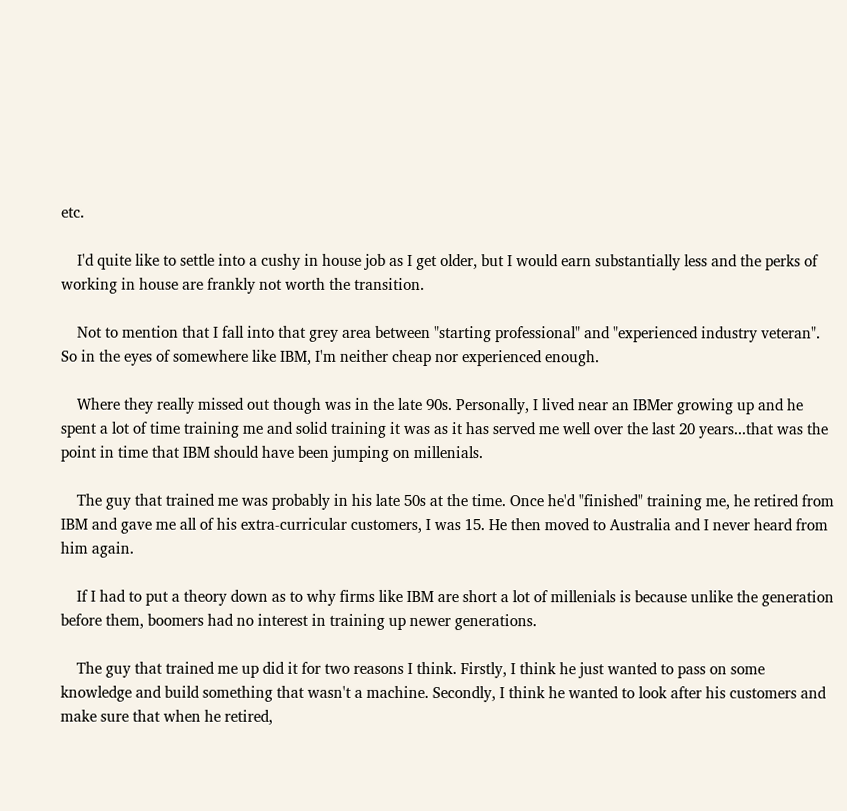etc.

    I'd quite like to settle into a cushy in house job as I get older, but I would earn substantially less and the perks of working in house are frankly not worth the transition.

    Not to mention that I fall into that grey area between "starting professional" and "experienced industry veteran". So in the eyes of somewhere like IBM, I'm neither cheap nor experienced enough.

    Where they really missed out though was in the late 90s. Personally, I lived near an IBMer growing up and he spent a lot of time training me and solid training it was as it has served me well over the last 20 years...that was the point in time that IBM should have been jumping on millenials.

    The guy that trained me was probably in his late 50s at the time. Once he'd "finished" training me, he retired from IBM and gave me all of his extra-curricular customers, I was 15. He then moved to Australia and I never heard from him again.

    If I had to put a theory down as to why firms like IBM are short a lot of millenials is because unlike the generation before them, boomers had no interest in training up newer generations.

    The guy that trained me up did it for two reasons I think. Firstly, I think he just wanted to pass on some knowledge and build something that wasn't a machine. Secondly, I think he wanted to look after his customers and make sure that when he retired,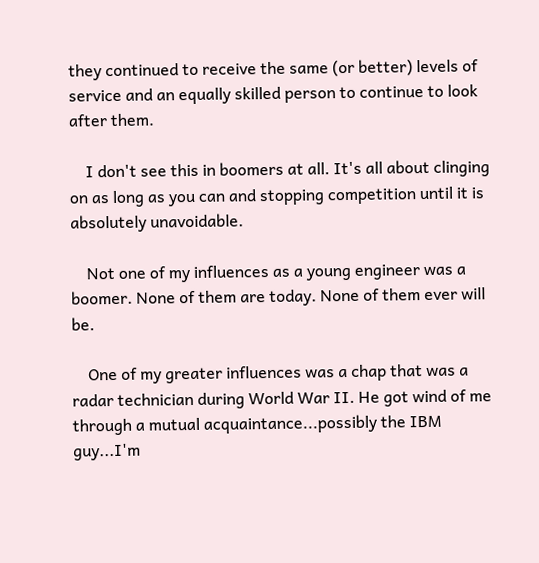they continued to receive the same (or better) levels of service and an equally skilled person to continue to look after them.

    I don't see this in boomers at all. It's all about clinging on as long as you can and stopping competition until it is absolutely unavoidable.

    Not one of my influences as a young engineer was a boomer. None of them are today. None of them ever will be.

    One of my greater influences was a chap that was a radar technician during World War II. He got wind of me through a mutual acquaintance...possibly the IBM guy...I'm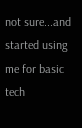not sure...and started using me for basic tech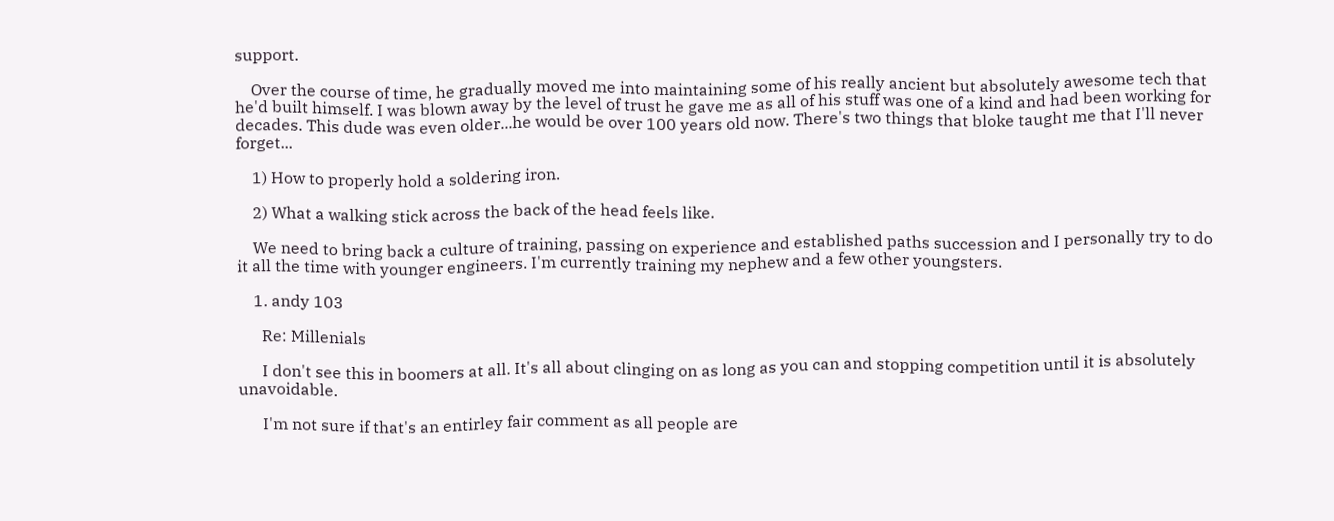support.

    Over the course of time, he gradually moved me into maintaining some of his really ancient but absolutely awesome tech that he'd built himself. I was blown away by the level of trust he gave me as all of his stuff was one of a kind and had been working for decades. This dude was even older...he would be over 100 years old now. There's two things that bloke taught me that I'll never forget...

    1) How to properly hold a soldering iron.

    2) What a walking stick across the back of the head feels like.

    We need to bring back a culture of training, passing on experience and established paths succession and I personally try to do it all the time with younger engineers. I'm currently training my nephew and a few other youngsters.

    1. andy 103

      Re: Millenials

      I don't see this in boomers at all. It's all about clinging on as long as you can and stopping competition until it is absolutely unavoidable.

      I'm not sure if that's an entirley fair comment as all people are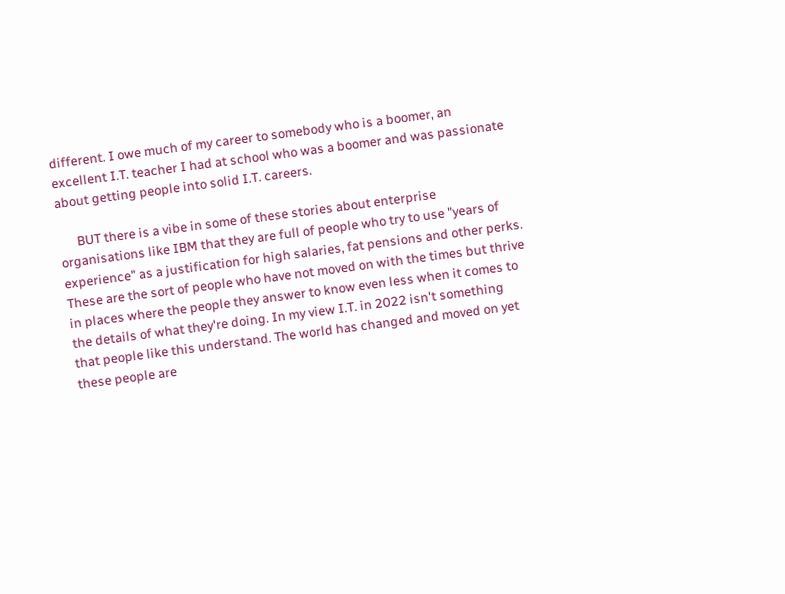different. I owe much of my career to somebody who is a boomer, an excellent I.T. teacher I had at school who was a boomer and was passionate about getting people into solid I.T. careers.

      BUT there is a vibe in some of these stories about enterprise organisations like IBM that they are full of people who try to use "years of experience" as a justification for high salaries, fat pensions and other perks. These are the sort of people who have not moved on with the times but thrive in places where the people they answer to know even less when it comes to the details of what they're doing. In my view I.T. in 2022 isn't something that people like this understand. The world has changed and moved on yet these people are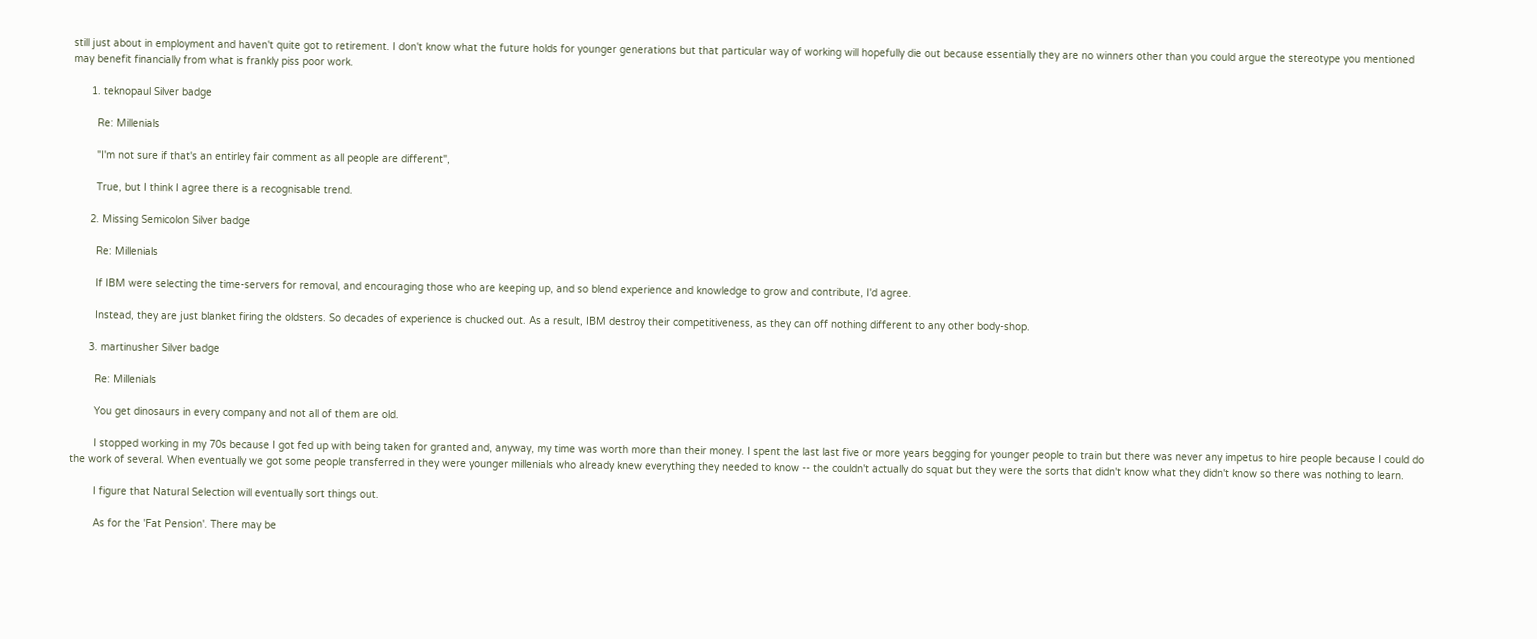still just about in employment and haven't quite got to retirement. I don't know what the future holds for younger generations but that particular way of working will hopefully die out because essentially they are no winners other than you could argue the stereotype you mentioned may benefit financially from what is frankly piss poor work.

      1. teknopaul Silver badge

        Re: Millenials

        "I'm not sure if that's an entirley fair comment as all people are different",

        True, but I think I agree there is a recognisable trend.

      2. Missing Semicolon Silver badge

        Re: Millenials

        If IBM were selecting the time-servers for removal, and encouraging those who are keeping up, and so blend experience and knowledge to grow and contribute, I'd agree.

        Instead, they are just blanket firing the oldsters. So decades of experience is chucked out. As a result, IBM destroy their competitiveness, as they can off nothing different to any other body-shop.

      3. martinusher Silver badge

        Re: Millenials

        You get dinosaurs in every company and not all of them are old.

        I stopped working in my 70s because I got fed up with being taken for granted and, anyway, my time was worth more than their money. I spent the last last five or more years begging for younger people to train but there was never any impetus to hire people because I could do the work of several. When eventually we got some people transferred in they were younger millenials who already knew everything they needed to know -- the couldn't actually do squat but they were the sorts that didn't know what they didn't know so there was nothing to learn.

        I figure that Natural Selection will eventually sort things out.

        As for the 'Fat Pension'. There may be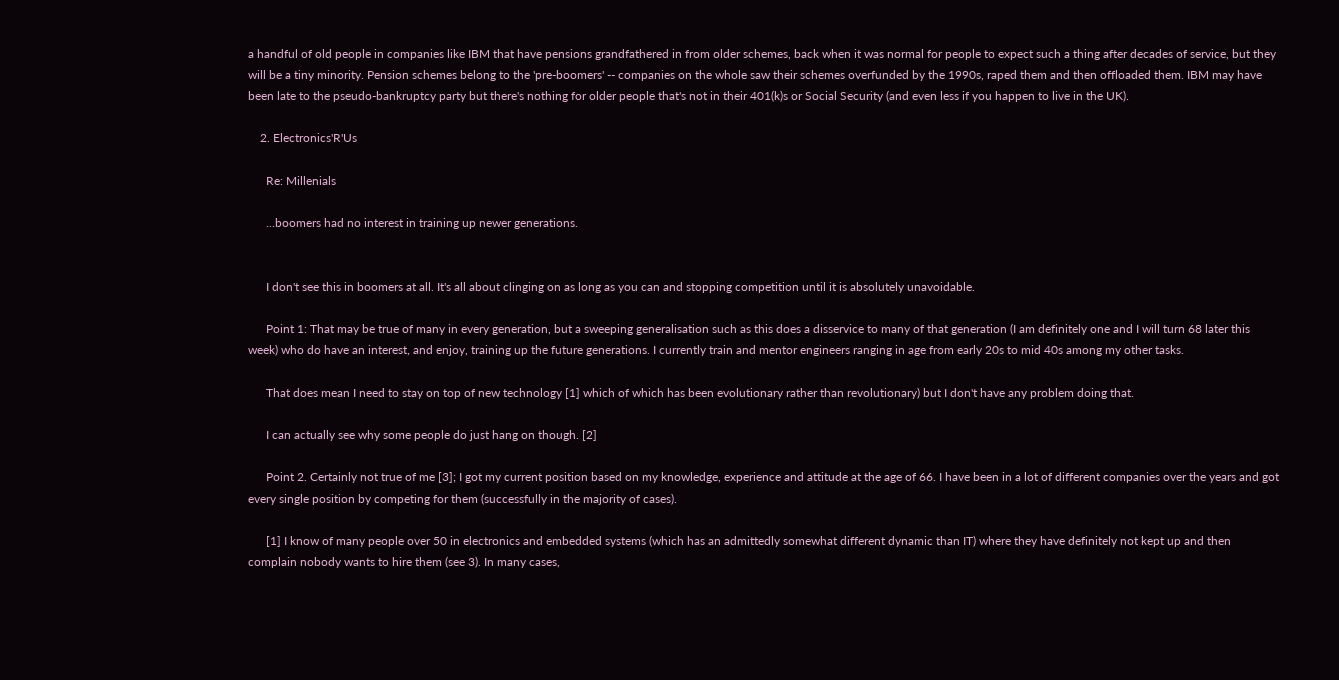a handful of old people in companies like IBM that have pensions grandfathered in from older schemes, back when it was normal for people to expect such a thing after decades of service, but they will be a tiny minority. Pension schemes belong to the 'pre-boomers' -- companies on the whole saw their schemes overfunded by the 1990s, raped them and then offloaded them. IBM may have been late to the pseudo-bankruptcy party but there's nothing for older people that's not in their 401(k)s or Social Security (and even less if you happen to live in the UK).

    2. Electronics'R'Us

      Re: Millenials

      ...boomers had no interest in training up newer generations.


      I don't see this in boomers at all. It's all about clinging on as long as you can and stopping competition until it is absolutely unavoidable.

      Point 1: That may be true of many in every generation, but a sweeping generalisation such as this does a disservice to many of that generation (I am definitely one and I will turn 68 later this week) who do have an interest, and enjoy, training up the future generations. I currently train and mentor engineers ranging in age from early 20s to mid 40s among my other tasks.

      That does mean I need to stay on top of new technology [1] which of which has been evolutionary rather than revolutionary) but I don't have any problem doing that.

      I can actually see why some people do just hang on though. [2]

      Point 2. Certainly not true of me [3]; I got my current position based on my knowledge, experience and attitude at the age of 66. I have been in a lot of different companies over the years and got every single position by competing for them (successfully in the majority of cases).

      [1] I know of many people over 50 in electronics and embedded systems (which has an admittedly somewhat different dynamic than IT) where they have definitely not kept up and then complain nobody wants to hire them (see 3). In many cases,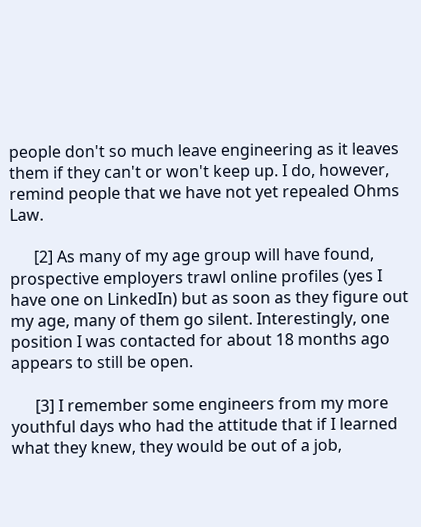people don't so much leave engineering as it leaves them if they can't or won't keep up. I do, however, remind people that we have not yet repealed Ohms Law.

      [2] As many of my age group will have found, prospective employers trawl online profiles (yes I have one on LinkedIn) but as soon as they figure out my age, many of them go silent. Interestingly, one position I was contacted for about 18 months ago appears to still be open.

      [3] I remember some engineers from my more youthful days who had the attitude that if I learned what they knew, they would be out of a job,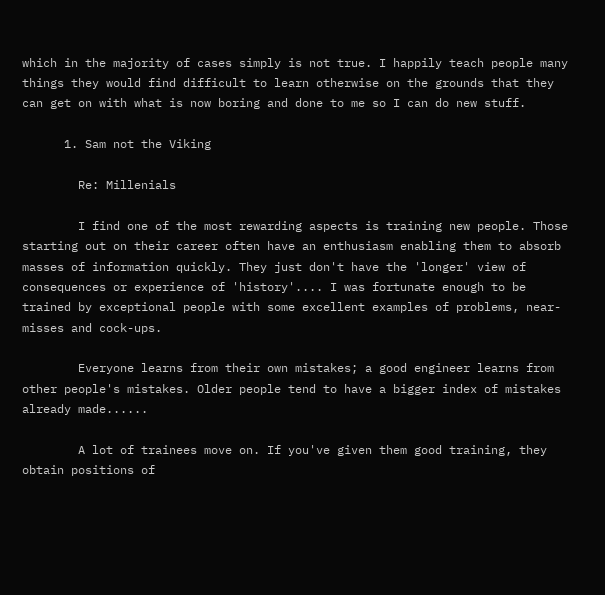which in the majority of cases simply is not true. I happily teach people many things they would find difficult to learn otherwise on the grounds that they can get on with what is now boring and done to me so I can do new stuff.

      1. Sam not the Viking

        Re: Millenials

        I find one of the most rewarding aspects is training new people. Those starting out on their career often have an enthusiasm enabling them to absorb masses of information quickly. They just don't have the 'longer' view of consequences or experience of 'history'.... I was fortunate enough to be trained by exceptional people with some excellent examples of problems, near-misses and cock-ups.

        Everyone learns from their own mistakes; a good engineer learns from other people's mistakes. Older people tend to have a bigger index of mistakes already made......

        A lot of trainees move on. If you've given them good training, they obtain positions of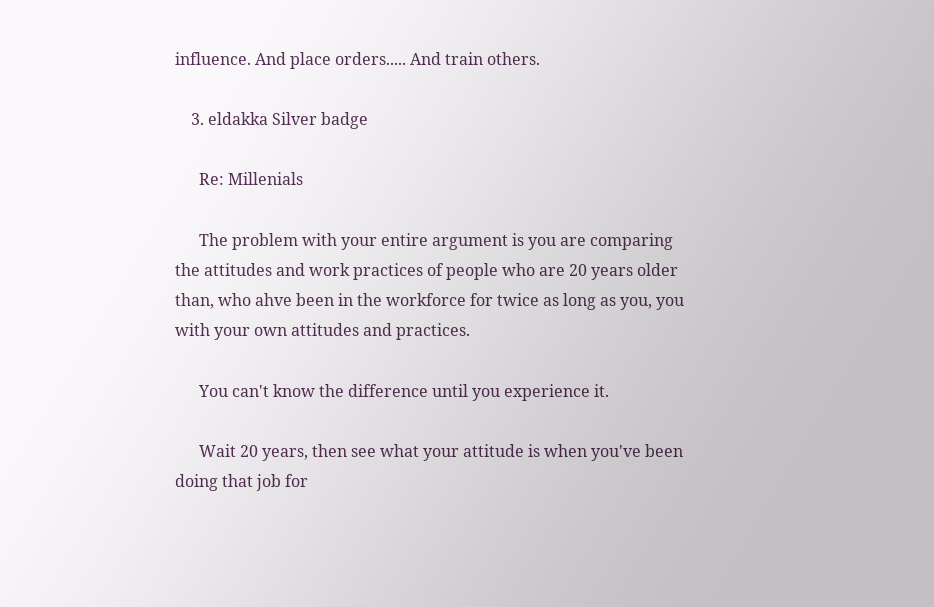influence. And place orders..... And train others.

    3. eldakka Silver badge

      Re: Millenials

      The problem with your entire argument is you are comparing the attitudes and work practices of people who are 20 years older than, who ahve been in the workforce for twice as long as you, you with your own attitudes and practices.

      You can't know the difference until you experience it.

      Wait 20 years, then see what your attitude is when you've been doing that job for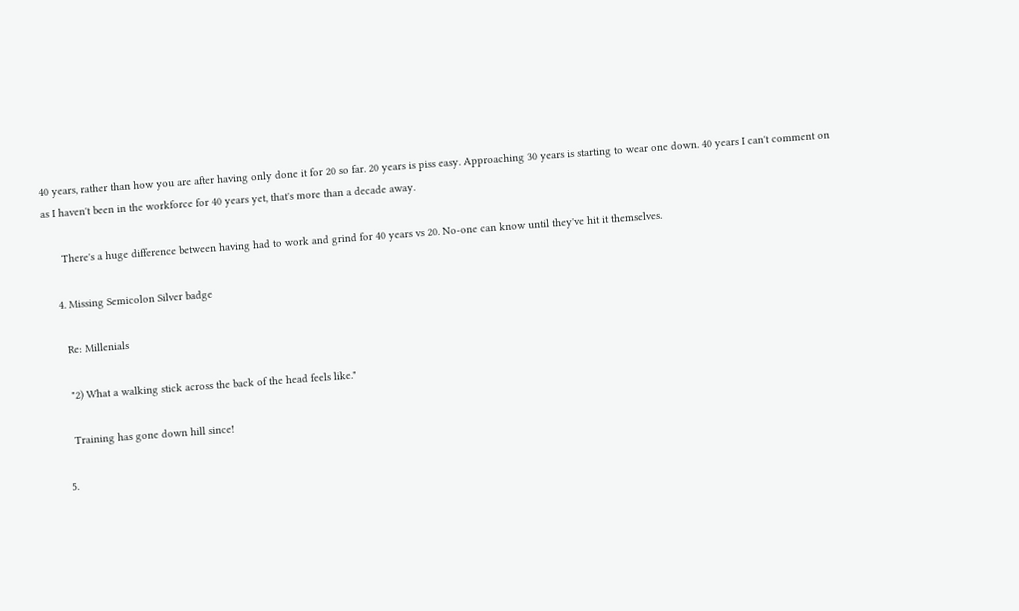40 years, rather than how you are after having only done it for 20 so far. 20 years is piss easy. Approaching 30 years is starting to wear one down. 40 years I can't comment on as I haven't been in the workforce for 40 years yet, that's more than a decade away.

      There's a huge difference between having had to work and grind for 40 years vs 20. No-one can know until they've hit it themselves.

    4. Missing Semicolon Silver badge

      Re: Millenials

      "2) What a walking stick across the back of the head feels like."

      Training has gone down hill since!

    5.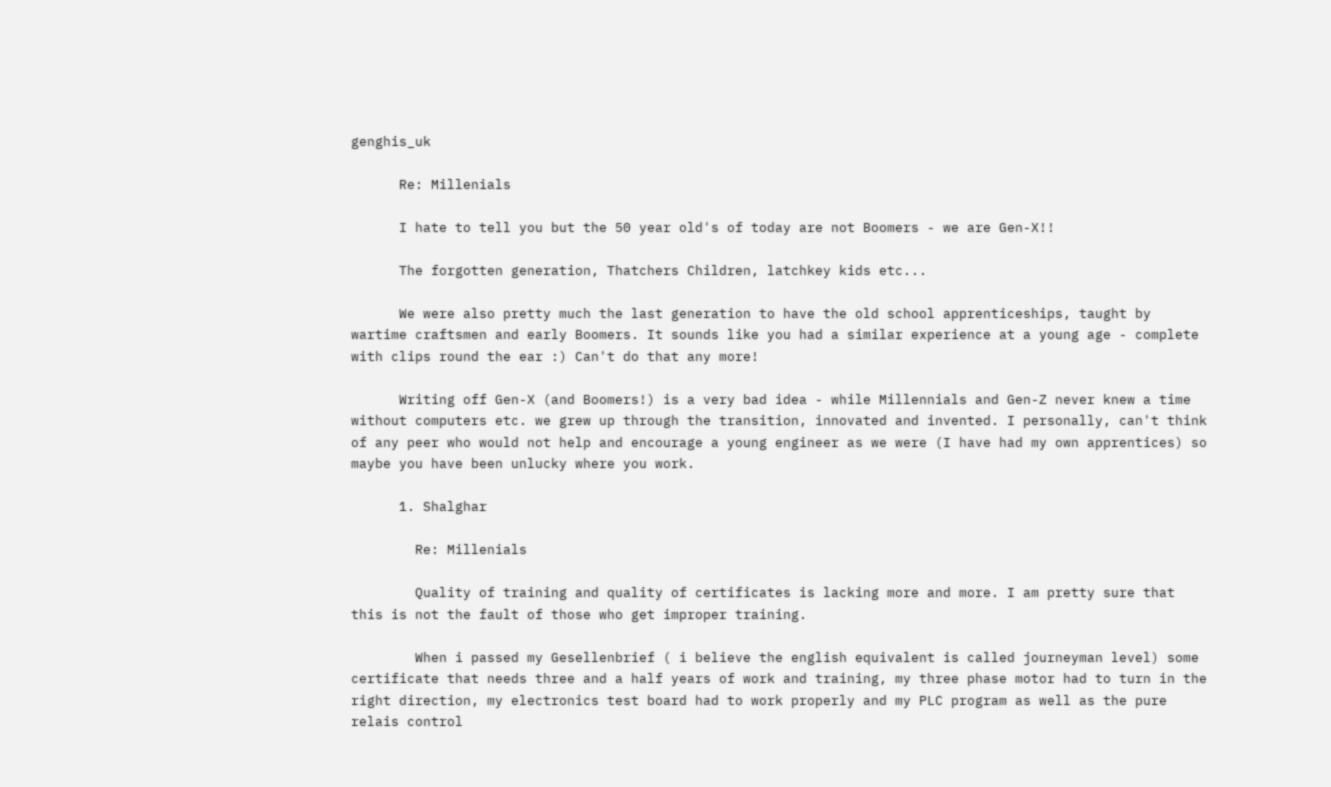genghis_uk

      Re: Millenials

      I hate to tell you but the 50 year old's of today are not Boomers - we are Gen-X!!

      The forgotten generation, Thatchers Children, latchkey kids etc...

      We were also pretty much the last generation to have the old school apprenticeships, taught by wartime craftsmen and early Boomers. It sounds like you had a similar experience at a young age - complete with clips round the ear :) Can't do that any more!

      Writing off Gen-X (and Boomers!) is a very bad idea - while Millennials and Gen-Z never knew a time without computers etc. we grew up through the transition, innovated and invented. I personally, can't think of any peer who would not help and encourage a young engineer as we were (I have had my own apprentices) so maybe you have been unlucky where you work.

      1. Shalghar

        Re: Millenials

        Quality of training and quality of certificates is lacking more and more. I am pretty sure that this is not the fault of those who get improper training.

        When i passed my Gesellenbrief ( i believe the english equivalent is called journeyman level) some certificate that needs three and a half years of work and training, my three phase motor had to turn in the right direction, my electronics test board had to work properly and my PLC program as well as the pure relais control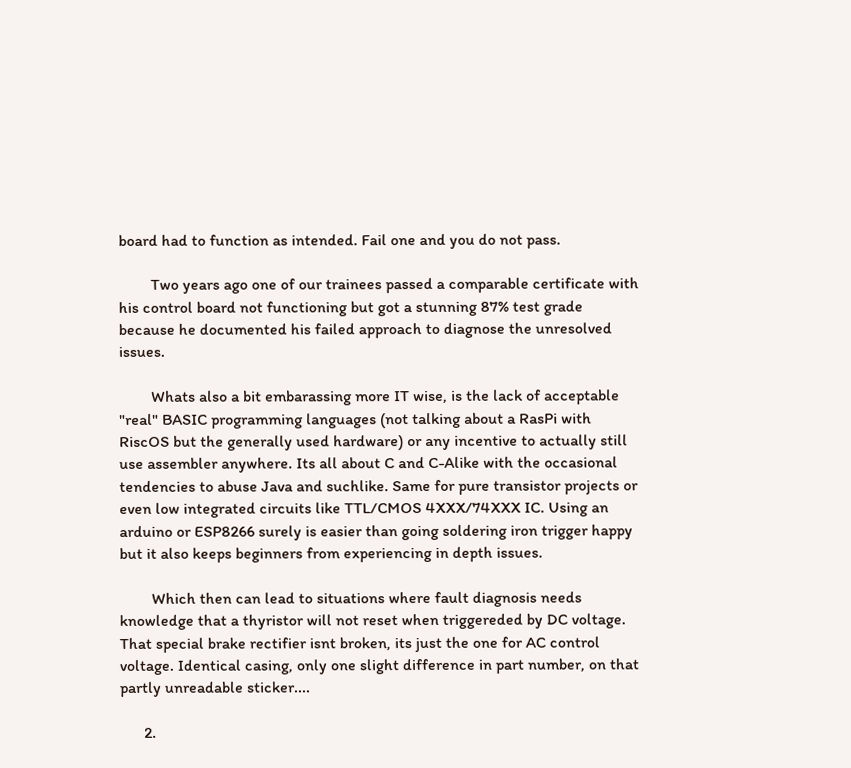board had to function as intended. Fail one and you do not pass.

        Two years ago one of our trainees passed a comparable certificate with his control board not functioning but got a stunning 87% test grade because he documented his failed approach to diagnose the unresolved issues.

        Whats also a bit embarassing more IT wise, is the lack of acceptable "real" BASIC programming languages (not talking about a RasPi with RiscOS but the generally used hardware) or any incentive to actually still use assembler anywhere. Its all about C and C-Alike with the occasional tendencies to abuse Java and suchlike. Same for pure transistor projects or even low integrated circuits like TTL/CMOS 4XXX/74XXX IC. Using an arduino or ESP8266 surely is easier than going soldering iron trigger happy but it also keeps beginners from experiencing in depth issues.

        Which then can lead to situations where fault diagnosis needs knowledge that a thyristor will not reset when triggereded by DC voltage. That special brake rectifier isnt broken, its just the one for AC control voltage. Identical casing, only one slight difference in part number, on that partly unreadable sticker....

      2.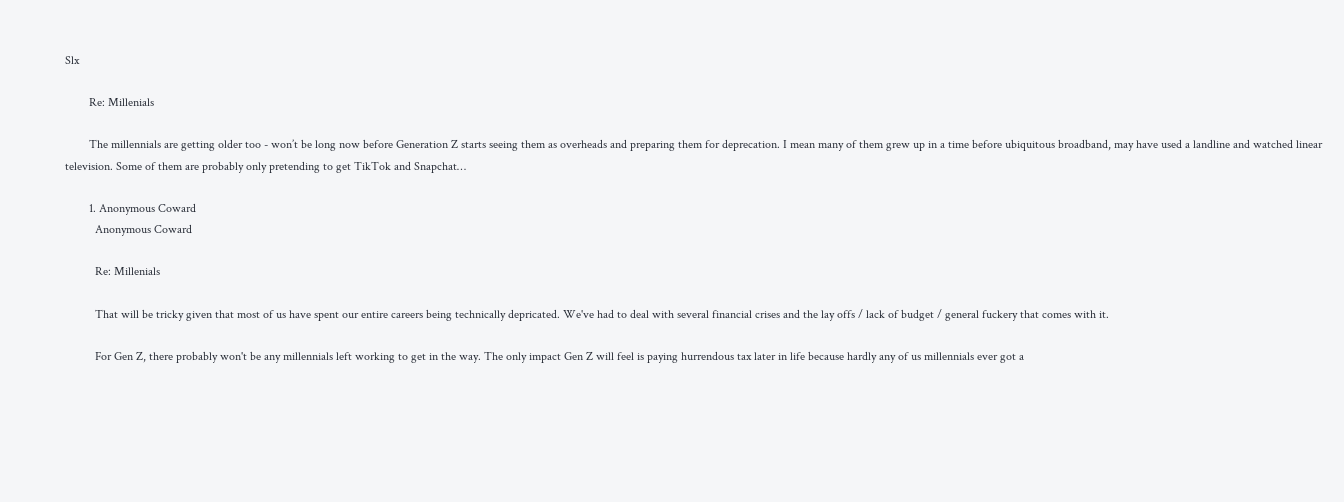Slx

        Re: Millenials

        The millennials are getting older too - won’t be long now before Generation Z starts seeing them as overheads and preparing them for deprecation. I mean many of them grew up in a time before ubiquitous broadband, may have used a landline and watched linear television. Some of them are probably only pretending to get TikTok and Snapchat…

        1. Anonymous Coward
          Anonymous Coward

          Re: Millenials

          That will be tricky given that most of us have spent our entire careers being technically depricated. We've had to deal with several financial crises and the lay offs / lack of budget / general fuckery that comes with it.

          For Gen Z, there probably won't be any millennials left working to get in the way. The only impact Gen Z will feel is paying hurrendous tax later in life because hardly any of us millennials ever got a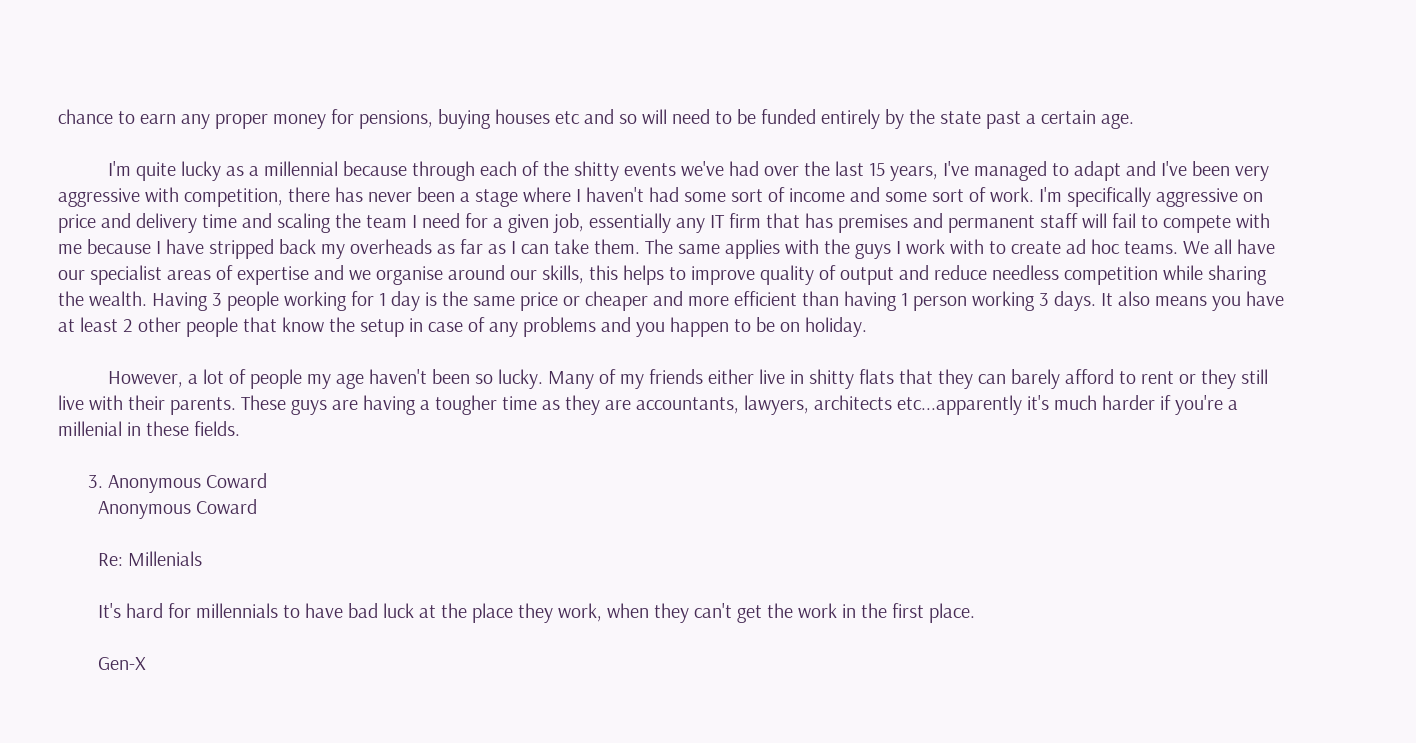chance to earn any proper money for pensions, buying houses etc and so will need to be funded entirely by the state past a certain age.

          I'm quite lucky as a millennial because through each of the shitty events we've had over the last 15 years, I've managed to adapt and I've been very aggressive with competition, there has never been a stage where I haven't had some sort of income and some sort of work. I'm specifically aggressive on price and delivery time and scaling the team I need for a given job, essentially any IT firm that has premises and permanent staff will fail to compete with me because I have stripped back my overheads as far as I can take them. The same applies with the guys I work with to create ad hoc teams. We all have our specialist areas of expertise and we organise around our skills, this helps to improve quality of output and reduce needless competition while sharing the wealth. Having 3 people working for 1 day is the same price or cheaper and more efficient than having 1 person working 3 days. It also means you have at least 2 other people that know the setup in case of any problems and you happen to be on holiday.

          However, a lot of people my age haven't been so lucky. Many of my friends either live in shitty flats that they can barely afford to rent or they still live with their parents. These guys are having a tougher time as they are accountants, lawyers, architects etc...apparently it's much harder if you're a millenial in these fields.

      3. Anonymous Coward
        Anonymous Coward

        Re: Millenials

        It's hard for millennials to have bad luck at the place they work, when they can't get the work in the first place.

        Gen-X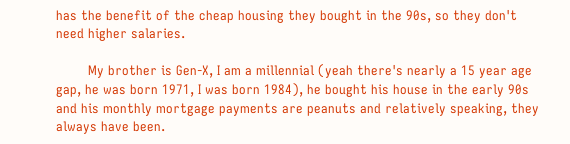has the benefit of the cheap housing they bought in the 90s, so they don't need higher salaries.

        My brother is Gen-X, I am a millennial (yeah there's nearly a 15 year age gap, he was born 1971, I was born 1984), he bought his house in the early 90s and his monthly mortgage payments are peanuts and relatively speaking, they always have been.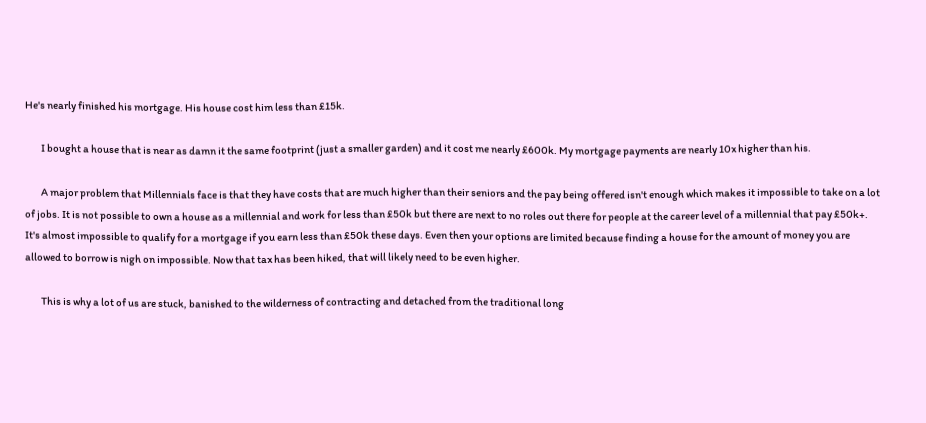He's nearly finished his mortgage. His house cost him less than £15k.

        I bought a house that is near as damn it the same footprint (just a smaller garden) and it cost me nearly £600k. My mortgage payments are nearly 10x higher than his.

        A major problem that Millennials face is that they have costs that are much higher than their seniors and the pay being offered isn't enough which makes it impossible to take on a lot of jobs. It is not possible to own a house as a millennial and work for less than £50k but there are next to no roles out there for people at the career level of a millennial that pay £50k+. It's almost impossible to qualify for a mortgage if you earn less than £50k these days. Even then your options are limited because finding a house for the amount of money you are allowed to borrow is nigh on impossible. Now that tax has been hiked, that will likely need to be even higher.

        This is why a lot of us are stuck, banished to the wilderness of contracting and detached from the traditional long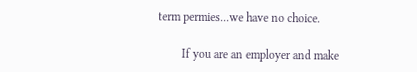term permies...we have no choice.

        If you are an employer and make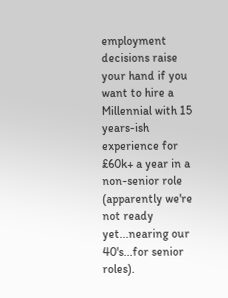employment decisions raise your hand if you want to hire a Millennial with 15 years-ish experience for £60k+ a year in a non-senior role (apparently we're not ready yet...nearing our 40's...for senior roles).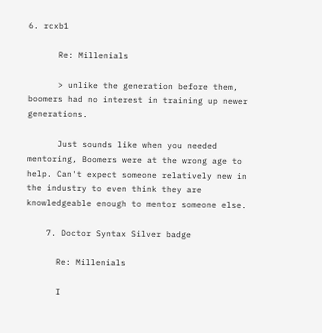6. rcxb1

      Re: Millenials

      > unlike the generation before them, boomers had no interest in training up newer generations.

      Just sounds like when you needed mentoring, Boomers were at the wrong age to help. Can't expect someone relatively new in the industry to even think they are knowledgeable enough to mentor someone else.

    7. Doctor Syntax Silver badge

      Re: Millenials

      I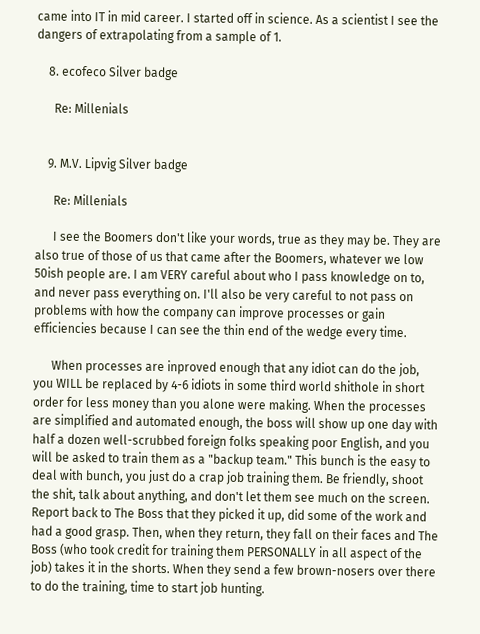came into IT in mid career. I started off in science. As a scientist I see the dangers of extrapolating from a sample of 1.

    8. ecofeco Silver badge

      Re: Millenials


    9. M.V. Lipvig Silver badge

      Re: Millenials

      I see the Boomers don't like your words, true as they may be. They are also true of those of us that came after the Boomers, whatever we low 50ish people are. I am VERY careful about who I pass knowledge on to, and never pass everything on. I'll also be very careful to not pass on problems with how the company can improve processes or gain efficiencies because I can see the thin end of the wedge every time.

      When processes are inproved enough that any idiot can do the job, you WILL be replaced by 4-6 idiots in some third world shithole in short order for less money than you alone were making. When the processes are simplified and automated enough, the boss will show up one day with half a dozen well-scrubbed foreign folks speaking poor English, and you will be asked to train them as a "backup team." This bunch is the easy to deal with bunch, you just do a crap job training them. Be friendly, shoot the shit, talk about anything, and don't let them see much on the screen. Report back to The Boss that they picked it up, did some of the work and had a good grasp. Then, when they return, they fall on their faces and The Boss (who took credit for training them PERSONALLY in all aspect of the job) takes it in the shorts. When they send a few brown-nosers over there to do the training, time to start job hunting.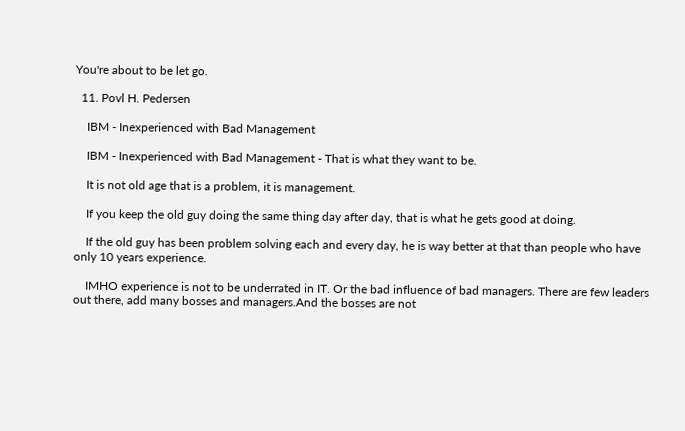You're about to be let go.

  11. Povl H. Pedersen

    IBM - Inexperienced with Bad Management

    IBM - Inexperienced with Bad Management - That is what they want to be.

    It is not old age that is a problem, it is management.

    If you keep the old guy doing the same thing day after day, that is what he gets good at doing.

    If the old guy has been problem solving each and every day, he is way better at that than people who have only 10 years experience.

    IMHO experience is not to be underrated in IT. Or the bad influence of bad managers. There are few leaders out there, add many bosses and managers.And the bosses are not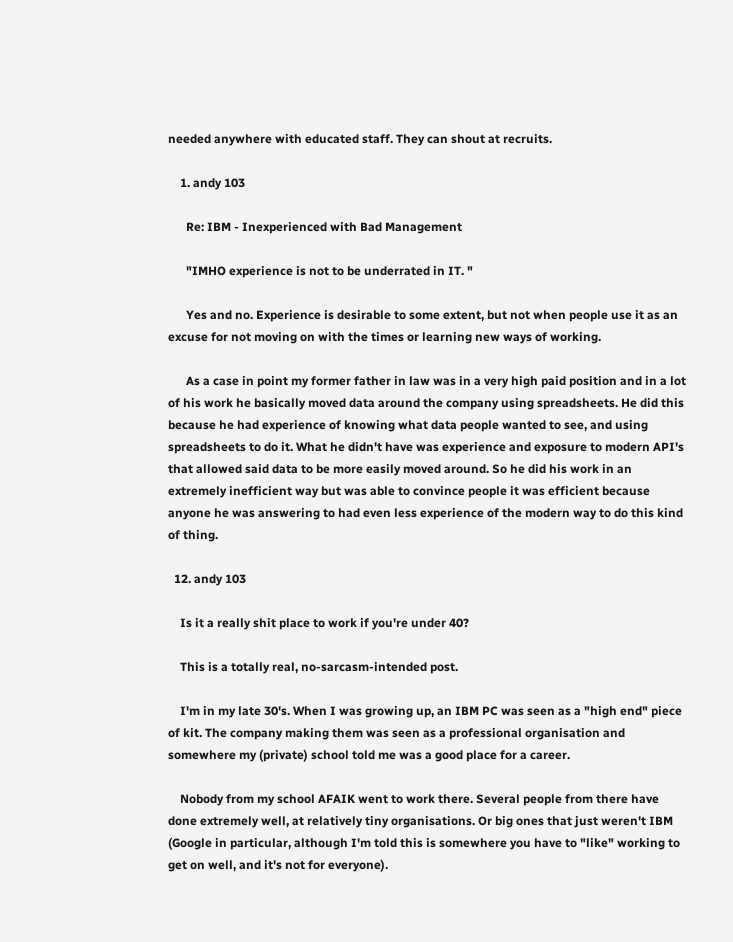needed anywhere with educated staff. They can shout at recruits.

    1. andy 103

      Re: IBM - Inexperienced with Bad Management

      "IMHO experience is not to be underrated in IT. "

      Yes and no. Experience is desirable to some extent, but not when people use it as an excuse for not moving on with the times or learning new ways of working.

      As a case in point my former father in law was in a very high paid position and in a lot of his work he basically moved data around the company using spreadsheets. He did this because he had experience of knowing what data people wanted to see, and using spreadsheets to do it. What he didn't have was experience and exposure to modern API's that allowed said data to be more easily moved around. So he did his work in an extremely inefficient way but was able to convince people it was efficient because anyone he was answering to had even less experience of the modern way to do this kind of thing.

  12. andy 103

    Is it a really shit place to work if you're under 40?

    This is a totally real, no-sarcasm-intended post.

    I'm in my late 30's. When I was growing up, an IBM PC was seen as a "high end" piece of kit. The company making them was seen as a professional organisation and somewhere my (private) school told me was a good place for a career.

    Nobody from my school AFAIK went to work there. Several people from there have done extremely well, at relatively tiny organisations. Or big ones that just weren't IBM (Google in particular, although I'm told this is somewhere you have to "like" working to get on well, and it's not for everyone).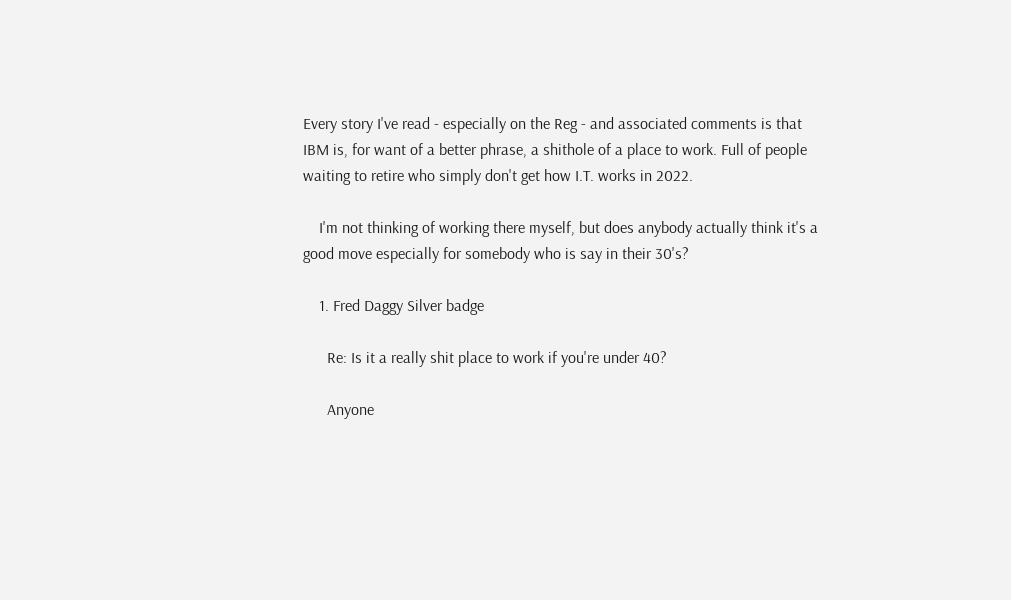Every story I've read - especially on the Reg - and associated comments is that IBM is, for want of a better phrase, a shithole of a place to work. Full of people waiting to retire who simply don't get how I.T. works in 2022.

    I'm not thinking of working there myself, but does anybody actually think it's a good move especially for somebody who is say in their 30's?

    1. Fred Daggy Silver badge

      Re: Is it a really shit place to work if you're under 40?

      Anyone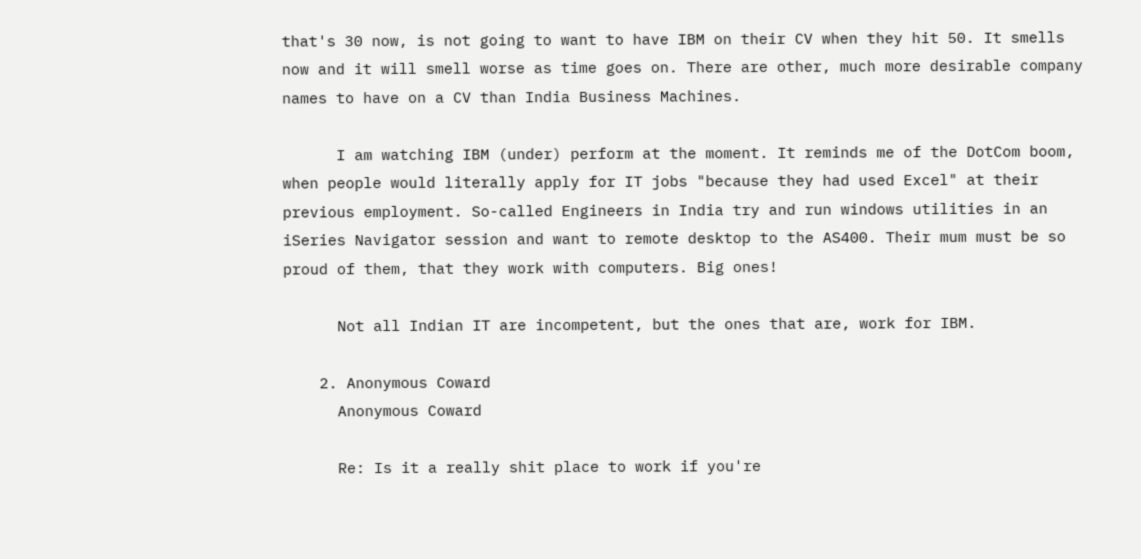that's 30 now, is not going to want to have IBM on their CV when they hit 50. It smells now and it will smell worse as time goes on. There are other, much more desirable company names to have on a CV than India Business Machines.

      I am watching IBM (under) perform at the moment. It reminds me of the DotCom boom, when people would literally apply for IT jobs "because they had used Excel" at their previous employment. So-called Engineers in India try and run windows utilities in an iSeries Navigator session and want to remote desktop to the AS400. Their mum must be so proud of them, that they work with computers. Big ones!

      Not all Indian IT are incompetent, but the ones that are, work for IBM.

    2. Anonymous Coward
      Anonymous Coward

      Re: Is it a really shit place to work if you're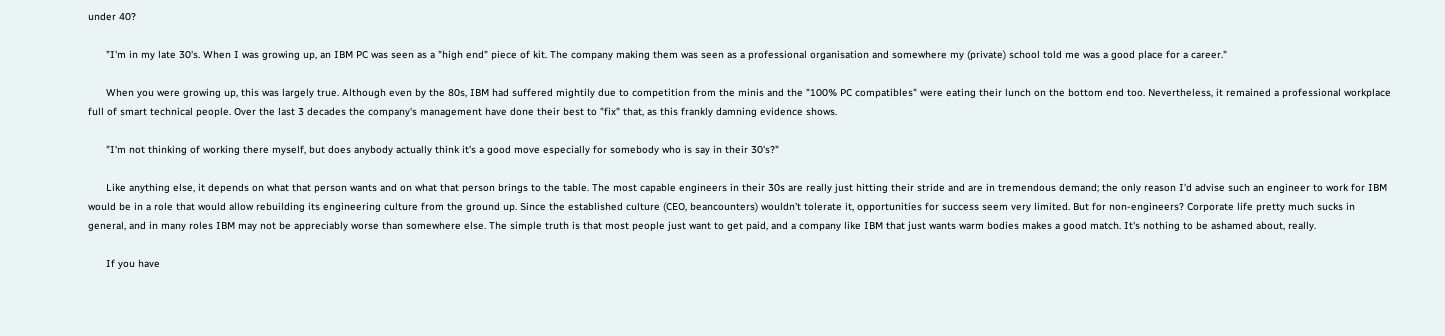under 40?

      "I'm in my late 30's. When I was growing up, an IBM PC was seen as a "high end" piece of kit. The company making them was seen as a professional organisation and somewhere my (private) school told me was a good place for a career."

      When you were growing up, this was largely true. Although even by the 80s, IBM had suffered mightily due to competition from the minis and the "100% PC compatibles" were eating their lunch on the bottom end too. Nevertheless, it remained a professional workplace full of smart technical people. Over the last 3 decades the company's management have done their best to "fix" that, as this frankly damning evidence shows.

      "I'm not thinking of working there myself, but does anybody actually think it's a good move especially for somebody who is say in their 30's?"

      Like anything else, it depends on what that person wants and on what that person brings to the table. The most capable engineers in their 30s are really just hitting their stride and are in tremendous demand; the only reason I'd advise such an engineer to work for IBM would be in a role that would allow rebuilding its engineering culture from the ground up. Since the established culture (CEO, beancounters) wouldn't tolerate it, opportunities for success seem very limited. But for non-engineers? Corporate life pretty much sucks in general, and in many roles IBM may not be appreciably worse than somewhere else. The simple truth is that most people just want to get paid, and a company like IBM that just wants warm bodies makes a good match. It's nothing to be ashamed about, really.

      If you have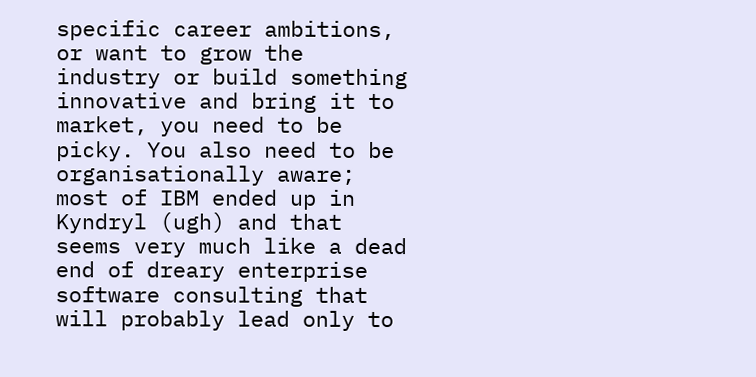specific career ambitions, or want to grow the industry or build something innovative and bring it to market, you need to be picky. You also need to be organisationally aware; most of IBM ended up in Kyndryl (ugh) and that seems very much like a dead end of dreary enterprise software consulting that will probably lead only to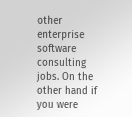other enterprise software consulting jobs. On the other hand if you were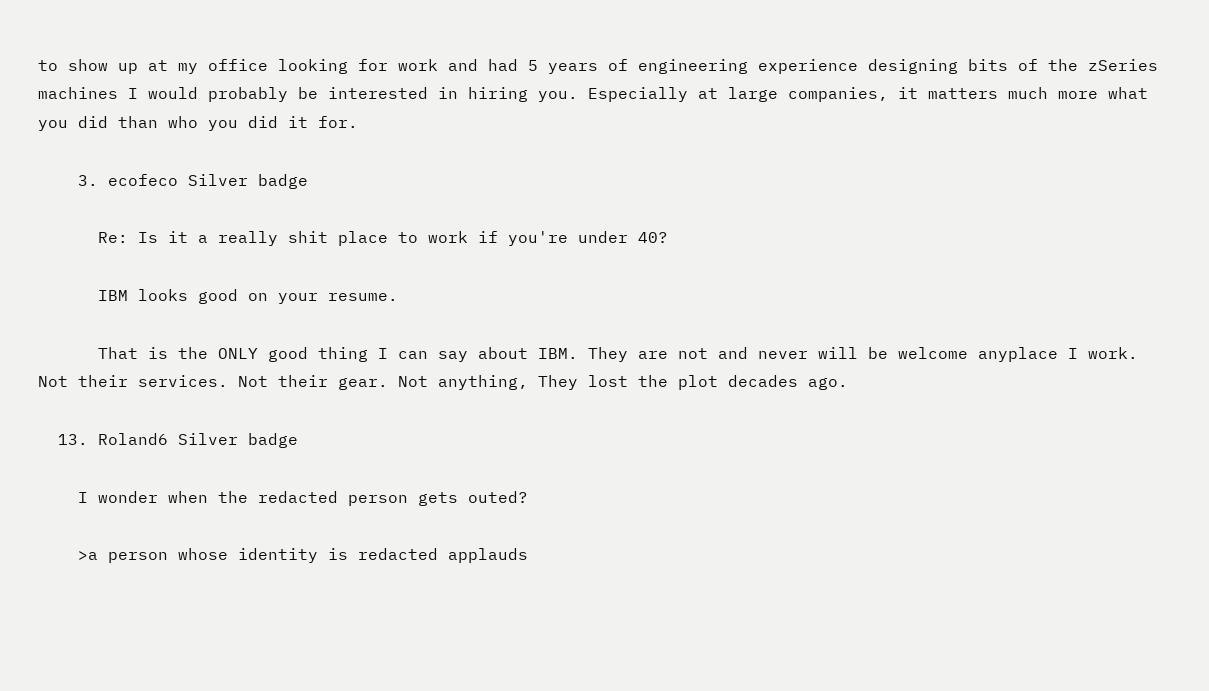to show up at my office looking for work and had 5 years of engineering experience designing bits of the zSeries machines I would probably be interested in hiring you. Especially at large companies, it matters much more what you did than who you did it for.

    3. ecofeco Silver badge

      Re: Is it a really shit place to work if you're under 40?

      IBM looks good on your resume.

      That is the ONLY good thing I can say about IBM. They are not and never will be welcome anyplace I work. Not their services. Not their gear. Not anything, They lost the plot decades ago.

  13. Roland6 Silver badge

    I wonder when the redacted person gets outed?

    >a person whose identity is redacted applauds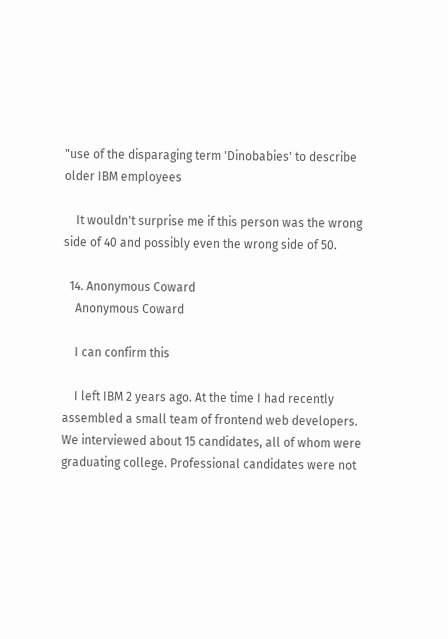"use of the disparaging term 'Dinobabies' to describe older IBM employees

    It wouldn't surprise me if this person was the wrong side of 40 and possibly even the wrong side of 50.

  14. Anonymous Coward
    Anonymous Coward

    I can confirm this

    I left IBM 2 years ago. At the time I had recently assembled a small team of frontend web developers. We interviewed about 15 candidates, all of whom were graduating college. Professional candidates were not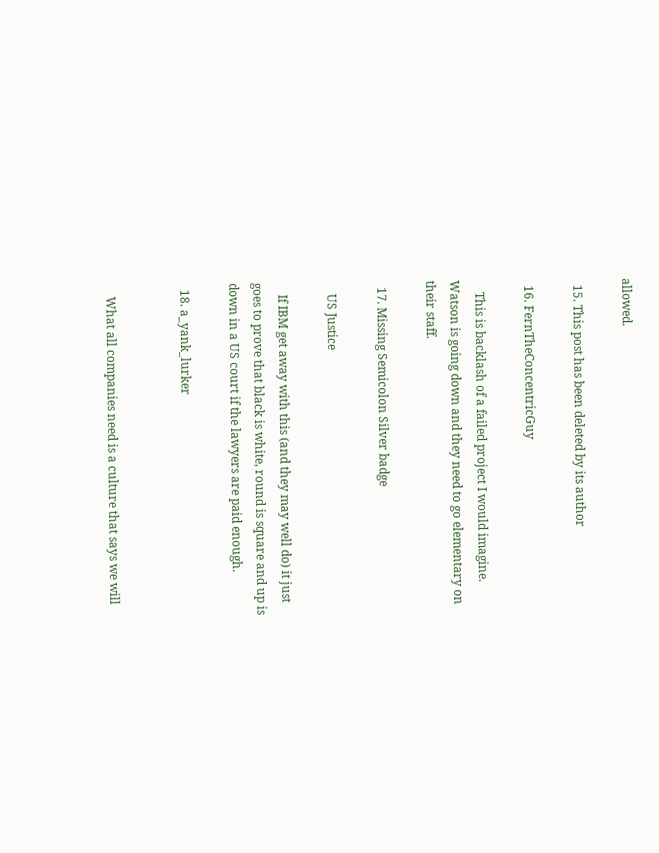allowed.

  15. This post has been deleted by its author

  16. FernTheConcentricGuy

    This is backlash of a failed project I would imagine. Watson is going down and they need to go elementary on their staff.

  17. Missing Semicolon Silver badge

    US Justice

    If IBM get away with this (and they may well do) it just goes to prove that black is white, round is square and up is down in a US court if the lawyers are paid enough.

  18. a_yank_lurker


    What all companies need is a culture that says we will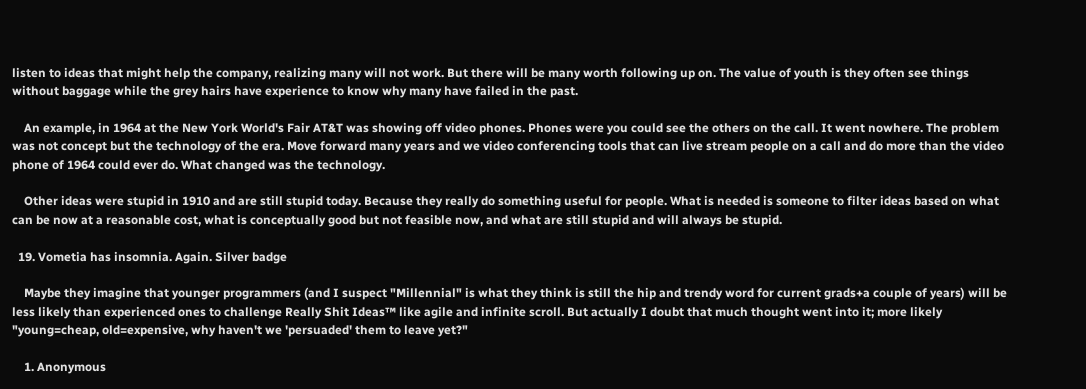listen to ideas that might help the company, realizing many will not work. But there will be many worth following up on. The value of youth is they often see things without baggage while the grey hairs have experience to know why many have failed in the past.

    An example, in 1964 at the New York World's Fair AT&T was showing off video phones. Phones were you could see the others on the call. It went nowhere. The problem was not concept but the technology of the era. Move forward many years and we video conferencing tools that can live stream people on a call and do more than the video phone of 1964 could ever do. What changed was the technology.

    Other ideas were stupid in 1910 and are still stupid today. Because they really do something useful for people. What is needed is someone to filter ideas based on what can be now at a reasonable cost, what is conceptually good but not feasible now, and what are still stupid and will always be stupid.

  19. Vometia has insomnia. Again. Silver badge

    Maybe they imagine that younger programmers (and I suspect "Millennial" is what they think is still the hip and trendy word for current grads+a couple of years) will be less likely than experienced ones to challenge Really Shit Ideas™ like agile and infinite scroll. But actually I doubt that much thought went into it; more likely "young=cheap, old=expensive, why haven't we 'persuaded' them to leave yet?"

    1. Anonymous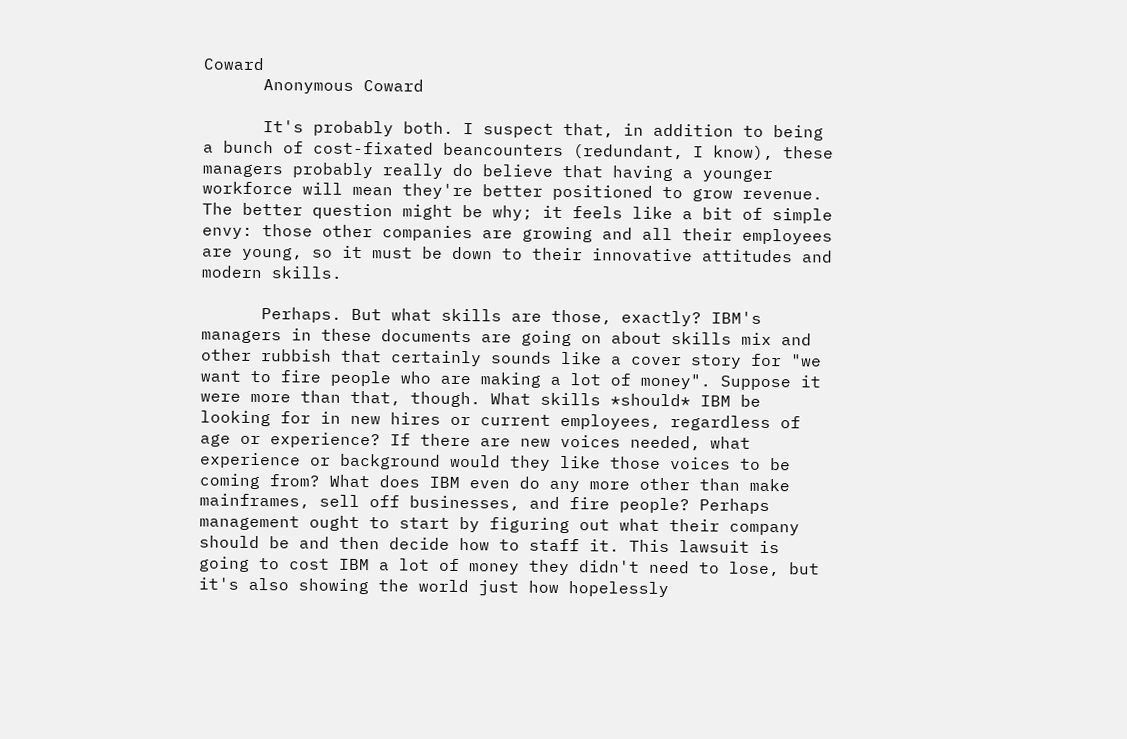Coward
      Anonymous Coward

      It's probably both. I suspect that, in addition to being a bunch of cost-fixated beancounters (redundant, I know), these managers probably really do believe that having a younger workforce will mean they're better positioned to grow revenue. The better question might be why; it feels like a bit of simple envy: those other companies are growing and all their employees are young, so it must be down to their innovative attitudes and modern skills.

      Perhaps. But what skills are those, exactly? IBM's managers in these documents are going on about skills mix and other rubbish that certainly sounds like a cover story for "we want to fire people who are making a lot of money". Suppose it were more than that, though. What skills *should* IBM be looking for in new hires or current employees, regardless of age or experience? If there are new voices needed, what experience or background would they like those voices to be coming from? What does IBM even do any more other than make mainframes, sell off businesses, and fire people? Perhaps management ought to start by figuring out what their company should be and then decide how to staff it. This lawsuit is going to cost IBM a lot of money they didn't need to lose, but it's also showing the world just how hopelessly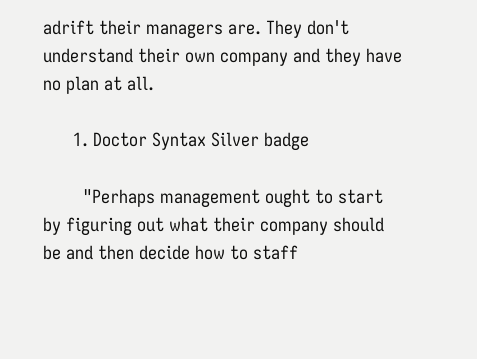adrift their managers are. They don't understand their own company and they have no plan at all.

      1. Doctor Syntax Silver badge

        "Perhaps management ought to start by figuring out what their company should be and then decide how to staff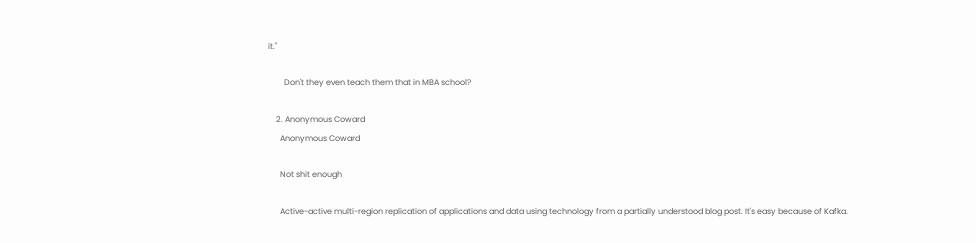it."

        Don't they even teach them that in MBA school?

    2. Anonymous Coward
      Anonymous Coward

      Not shit enough

      Active-active multi-region replication of applications and data using technology from a partially understood blog post. It's easy because of Kafka.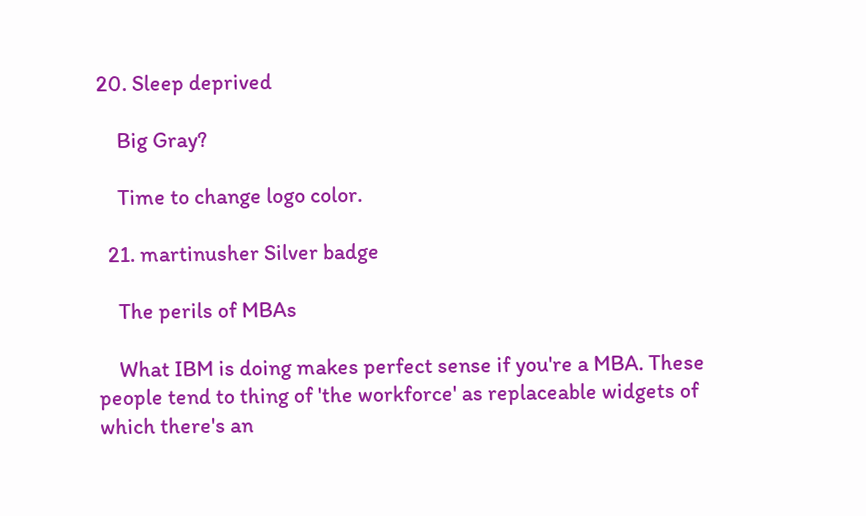20. Sleep deprived

    Big Gray?

    Time to change logo color.

  21. martinusher Silver badge

    The perils of MBAs

    What IBM is doing makes perfect sense if you're a MBA. These people tend to thing of 'the workforce' as replaceable widgets of which there's an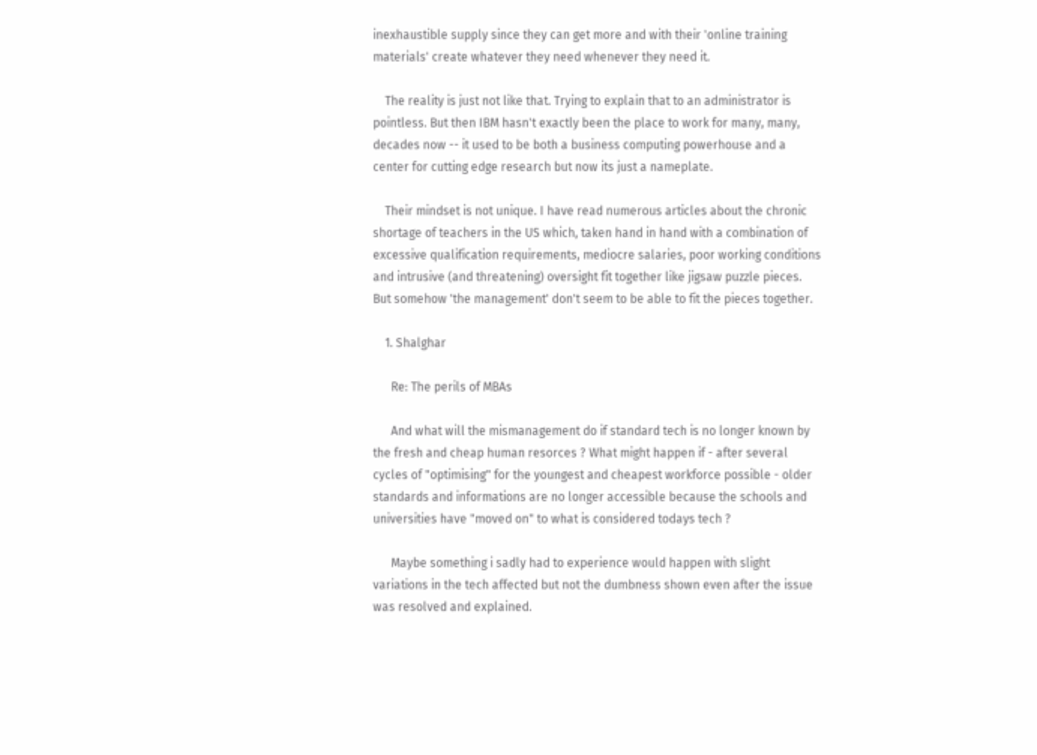inexhaustible supply since they can get more and with their 'online training materials' create whatever they need whenever they need it.

    The reality is just not like that. Trying to explain that to an administrator is pointless. But then IBM hasn't exactly been the place to work for many, many, decades now -- it used to be both a business computing powerhouse and a center for cutting edge research but now its just a nameplate.

    Their mindset is not unique. I have read numerous articles about the chronic shortage of teachers in the US which, taken hand in hand with a combination of excessive qualification requirements, mediocre salaries, poor working conditions and intrusive (and threatening) oversight fit together like jigsaw puzzle pieces. But somehow 'the management' don't seem to be able to fit the pieces together.

    1. Shalghar

      Re: The perils of MBAs

      And what will the mismanagement do if standard tech is no longer known by the fresh and cheap human resorces ? What might happen if - after several cycles of "optimising" for the youngest and cheapest workforce possible - older standards and informations are no longer accessible because the schools and universities have "moved on" to what is considered todays tech ?

      Maybe something i sadly had to experience would happen with slight variations in the tech affected but not the dumbness shown even after the issue was resolved and explained.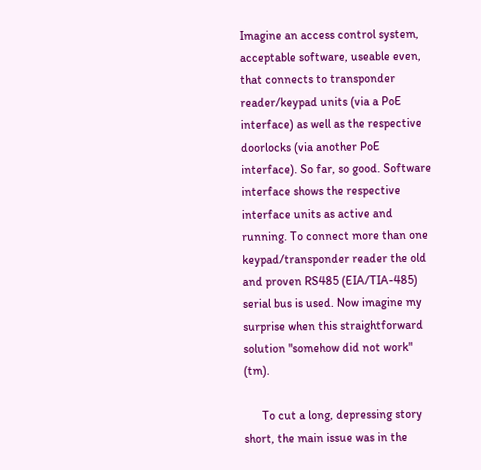Imagine an access control system, acceptable software, useable even, that connects to transponder reader/keypad units (via a PoE interface) as well as the respective doorlocks (via another PoE interface). So far, so good. Software interface shows the respective interface units as active and running. To connect more than one keypad/transponder reader the old and proven RS485 (EIA/TIA-485) serial bus is used. Now imagine my surprise when this straightforward solution "somehow did not work" (tm).

      To cut a long, depressing story short, the main issue was in the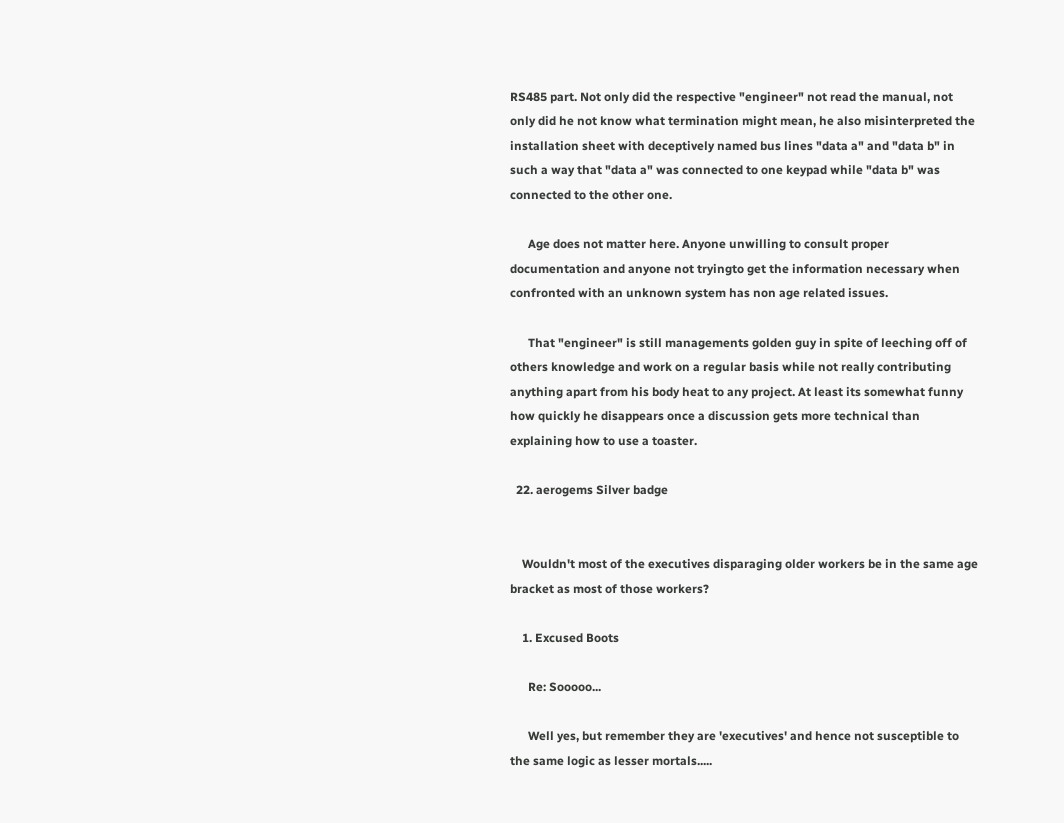RS485 part. Not only did the respective "engineer" not read the manual, not only did he not know what termination might mean, he also misinterpreted the installation sheet with deceptively named bus lines "data a" and "data b" in such a way that "data a" was connected to one keypad while "data b" was connected to the other one.

      Age does not matter here. Anyone unwilling to consult proper documentation and anyone not tryingto get the information necessary when confronted with an unknown system has non age related issues.

      That "engineer" is still managements golden guy in spite of leeching off of others knowledge and work on a regular basis while not really contributing anything apart from his body heat to any project. At least its somewhat funny how quickly he disappears once a discussion gets more technical than explaining how to use a toaster.

  22. aerogems Silver badge


    Wouldn't most of the executives disparaging older workers be in the same age bracket as most of those workers?

    1. Excused Boots

      Re: Sooooo...

      Well yes, but remember they are 'executives' and hence not susceptible to the same logic as lesser mortals.....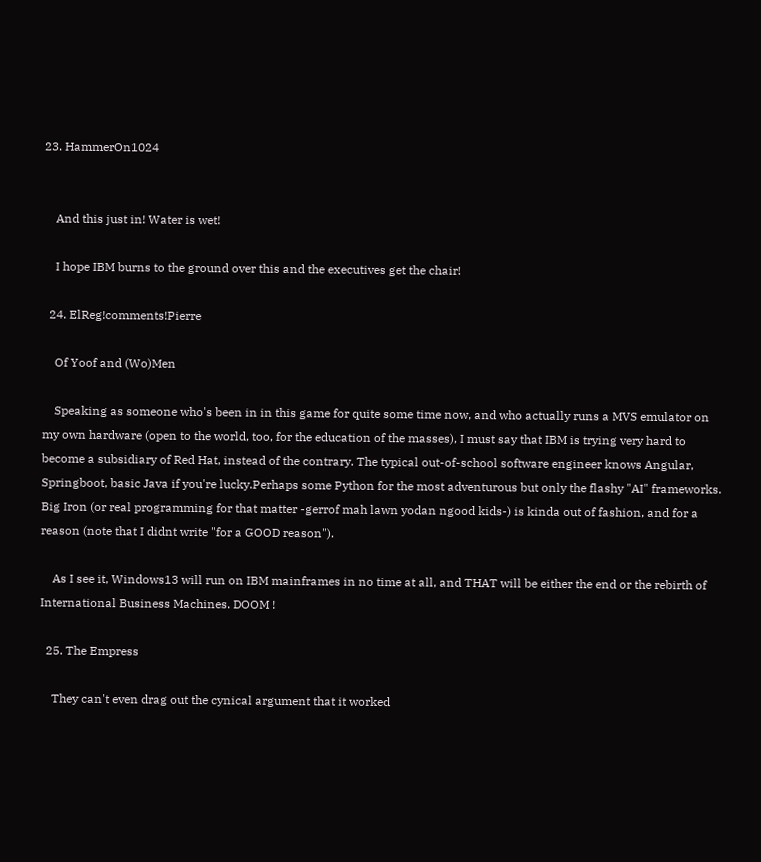23. HammerOn1024


    And this just in! Water is wet!

    I hope IBM burns to the ground over this and the executives get the chair!

  24. ElReg!comments!Pierre

    Of Yoof and (Wo)Men

    Speaking as someone who's been in in this game for quite some time now, and who actually runs a MVS emulator on my own hardware (open to the world, too, for the education of the masses), I must say that IBM is trying very hard to become a subsidiary of Red Hat, instead of the contrary. The typical out-of-school software engineer knows Angular, Springboot, basic Java if you're lucky.Perhaps some Python for the most adventurous but only the flashy "AI" frameworks. Big Iron (or real programming for that matter -gerrof mah lawn yodan ngood kids-) is kinda out of fashion, and for a reason (note that I didnt write "for a GOOD reason").

    As I see it, Windows13 will run on IBM mainframes in no time at all, and THAT will be either the end or the rebirth of International Business Machines. DOOM !

  25. The Empress

    They can't even drag out the cynical argument that it worked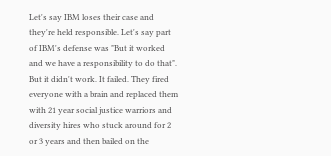Let's say IBM loses their case and they're held responsible. Let's say part of IBM's defense was "But it worked and we have a responsibility to do that". But it didn't work. It failed. They fired everyone with a brain and replaced them with 21 year social justice warriors and diversity hires who stuck around for 2 or 3 years and then bailed on the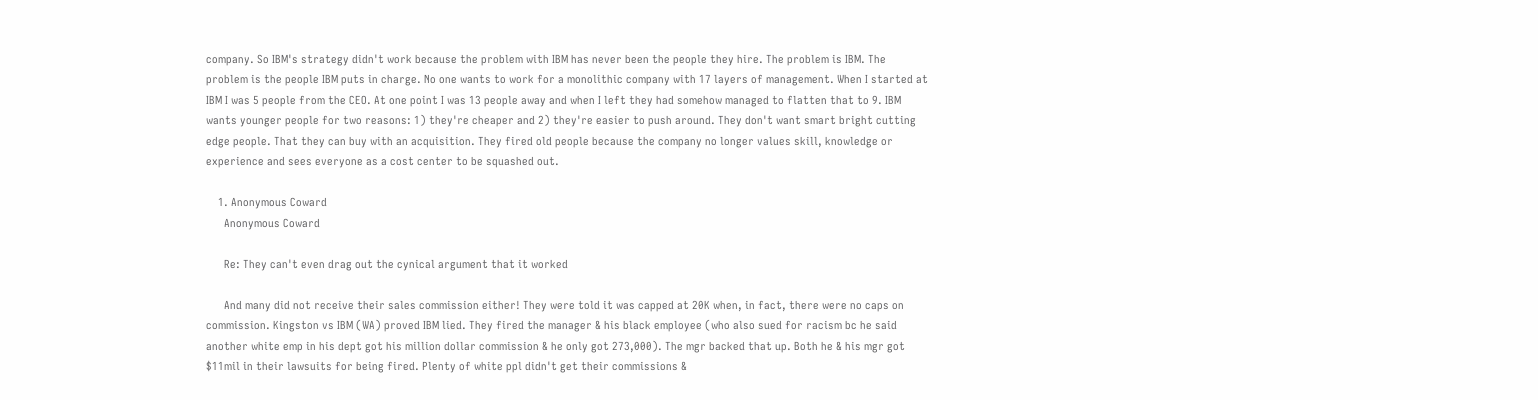company. So IBM's strategy didn't work because the problem with IBM has never been the people they hire. The problem is IBM. The problem is the people IBM puts in charge. No one wants to work for a monolithic company with 17 layers of management. When I started at IBM I was 5 people from the CEO. At one point I was 13 people away and when I left they had somehow managed to flatten that to 9. IBM wants younger people for two reasons: 1) they're cheaper and 2) they're easier to push around. They don't want smart bright cutting edge people. That they can buy with an acquisition. They fired old people because the company no longer values skill, knowledge or experience and sees everyone as a cost center to be squashed out.

    1. Anonymous Coward
      Anonymous Coward

      Re: They can't even drag out the cynical argument that it worked

      And many did not receive their sales commission either! They were told it was capped at 20K when, in fact, there were no caps on commission. Kingston vs IBM (WA) proved IBM lied. They fired the manager & his black employee (who also sued for racism bc he said another white emp in his dept got his million dollar commission & he only got 273,000). The mgr backed that up. Both he & his mgr got $11mil in their lawsuits for being fired. Plenty of white ppl didn't get their commissions &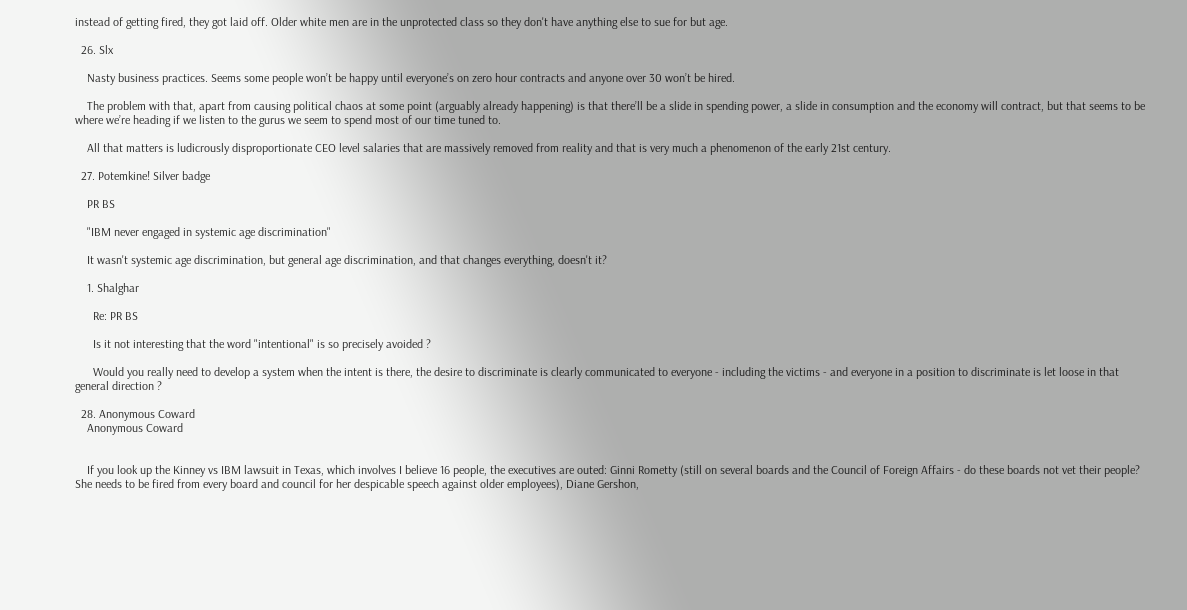instead of getting fired, they got laid off. Older white men are in the unprotected class so they don't have anything else to sue for but age.

  26. Slx

    Nasty business practices. Seems some people won’t be happy until everyone’s on zero hour contracts and anyone over 30 won’t be hired.

    The problem with that, apart from causing political chaos at some point (arguably already happening) is that there’ll be a slide in spending power, a slide in consumption and the economy will contract, but that seems to be where we’re heading if we listen to the gurus we seem to spend most of our time tuned to.

    All that matters is ludicrously disproportionate CEO level salaries that are massively removed from reality and that is very much a phenomenon of the early 21st century.

  27. Potemkine! Silver badge

    PR BS

    "IBM never engaged in systemic age discrimination"

    It wasn't systemic age discrimination, but general age discrimination, and that changes everything, doesn't it?

    1. Shalghar

      Re: PR BS

      Is it not interesting that the word "intentional" is so precisely avoided ?

      Would you really need to develop a system when the intent is there, the desire to discriminate is clearly communicated to everyone - including the victims - and everyone in a position to discriminate is let loose in that general direction ?

  28. Anonymous Coward
    Anonymous Coward


    If you look up the Kinney vs IBM lawsuit in Texas, which involves I believe 16 people, the executives are outed: Ginni Rometty (still on several boards and the Council of Foreign Affairs - do these boards not vet their people? She needs to be fired from every board and council for her despicable speech against older employees), Diane Gershon,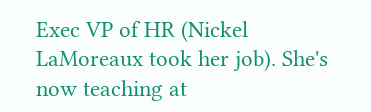Exec VP of HR (Nickel LaMoreaux took her job). She's now teaching at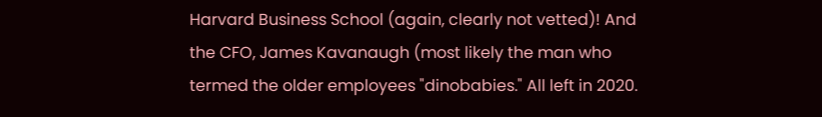Harvard Business School (again, clearly not vetted)! And the CFO, James Kavanaugh (most likely the man who termed the older employees "dinobabies." All left in 2020.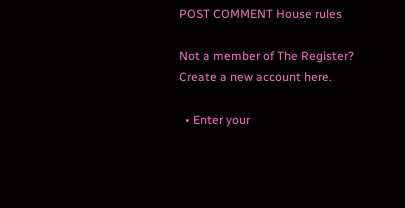POST COMMENT House rules

Not a member of The Register? Create a new account here.

  • Enter your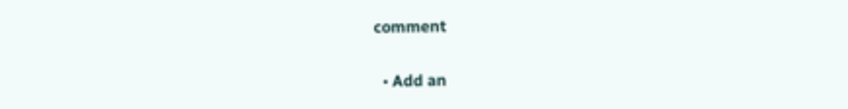comment

  • Add an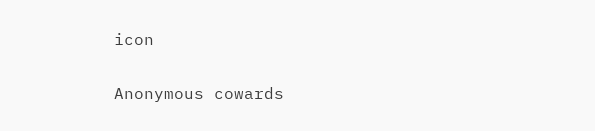icon

Anonymous cowards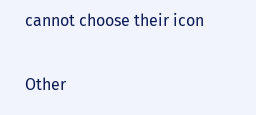cannot choose their icon

Other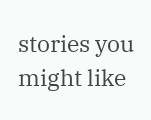stories you might like